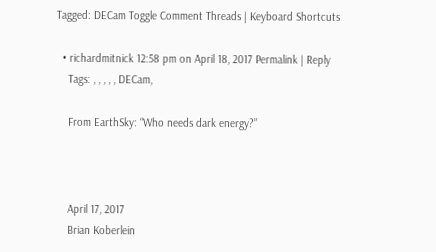Tagged: DECam Toggle Comment Threads | Keyboard Shortcuts

  • richardmitnick 12:58 pm on April 18, 2017 Permalink | Reply
    Tags: , , , , , DECam,

    From EarthSky: “Who needs dark energy?”



    April 17, 2017
    Brian Koberlein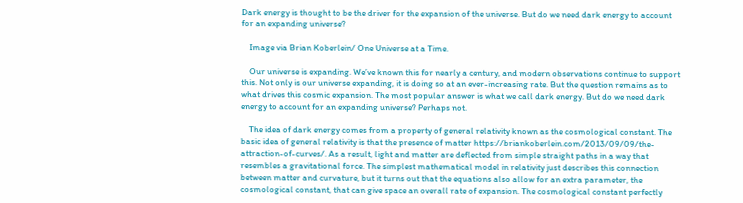Dark energy is thought to be the driver for the expansion of the universe. But do we need dark energy to account for an expanding universe?

    Image via Brian Koberlein/ One Universe at a Time.

    Our universe is expanding. We’ve known this for nearly a century, and modern observations continue to support this. Not only is our universe expanding, it is doing so at an ever-increasing rate. But the question remains as to what drives this cosmic expansion. The most popular answer is what we call dark energy. But do we need dark energy to account for an expanding universe? Perhaps not.

    The idea of dark energy comes from a property of general relativity known as the cosmological constant. The basic idea of general relativity is that the presence of matter https://briankoberlein.com/2013/09/09/the-attraction-of-curves/. As a result, light and matter are deflected from simple straight paths in a way that resembles a gravitational force. The simplest mathematical model in relativity just describes this connection between matter and curvature, but it turns out that the equations also allow for an extra parameter, the cosmological constant, that can give space an overall rate of expansion. The cosmological constant perfectly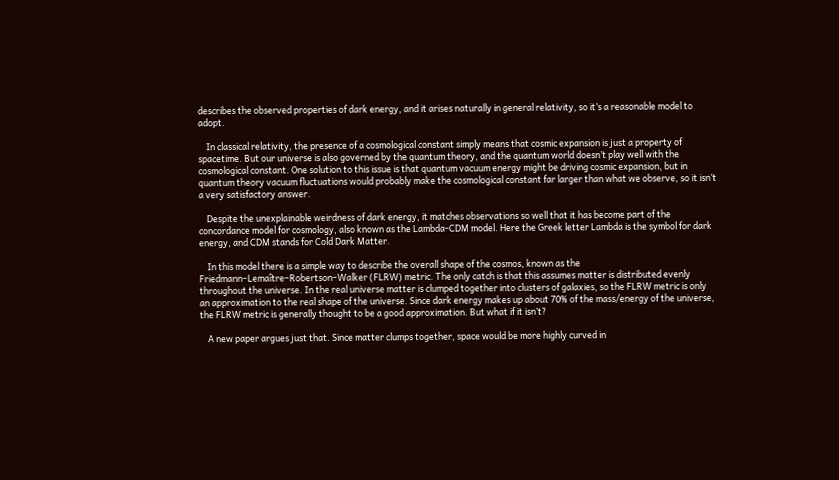describes the observed properties of dark energy, and it arises naturally in general relativity, so it’s a reasonable model to adopt.

    In classical relativity, the presence of a cosmological constant simply means that cosmic expansion is just a property of spacetime. But our universe is also governed by the quantum theory, and the quantum world doesn’t play well with the cosmological constant. One solution to this issue is that quantum vacuum energy might be driving cosmic expansion, but in quantum theory vacuum fluctuations would probably make the cosmological constant far larger than what we observe, so it isn’t a very satisfactory answer.

    Despite the unexplainable weirdness of dark energy, it matches observations so well that it has become part of the concordance model for cosmology, also known as the Lambda-CDM model. Here the Greek letter Lambda is the symbol for dark energy, and CDM stands for Cold Dark Matter.

    In this model there is a simple way to describe the overall shape of the cosmos, known as the Friedmann–Lemaître–Robertson–Walker (FLRW) metric. The only catch is that this assumes matter is distributed evenly throughout the universe. In the real universe matter is clumped together into clusters of galaxies, so the FLRW metric is only an approximation to the real shape of the universe. Since dark energy makes up about 70% of the mass/energy of the universe, the FLRW metric is generally thought to be a good approximation. But what if it isn’t?

    A new paper argues just that. Since matter clumps together, space would be more highly curved in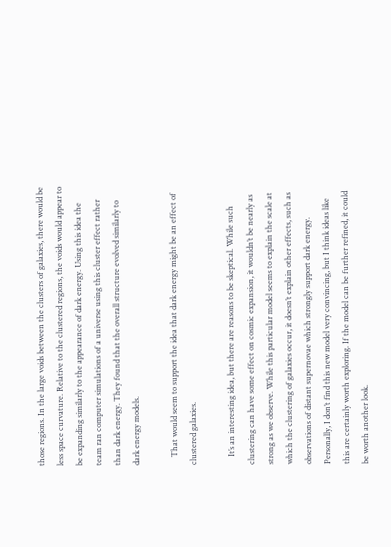those regions. In the large voids between the clusters of galaxies, there would be less space curvature. Relative to the clustered regions, the voids would appear to be expanding similarly to the appearance of dark energy. Using this idea the team ran computer simulations of a universe using this cluster effect rather than dark energy. They found that the overall structure evolved similarly to dark energy models.

    That would seem to support the idea that dark energy might be an effect of clustered galaxies.

    It’s an interesting idea, but there are reasons to be skeptical. While such clustering can have some effect on cosmic expansion, it wouldn’t be nearly as strong as we observe. While this particular model seems to explain the scale at which the clustering of galaxies occur, it doesn’t explain other effects, such as observations of distant supernovae which strongly support dark energy. Personally, I don’t find this new model very convincing, but I think ideas like this are certainly worth exploring. If the model can be further refined, it could be worth another look.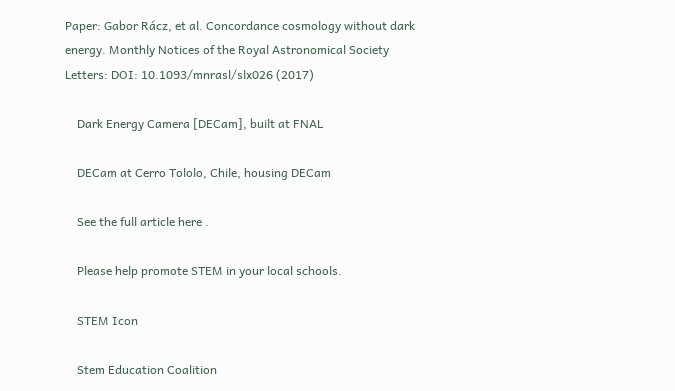Paper: Gabor Rácz, et al. Concordance cosmology without dark energy. Monthly Notices of the Royal Astronomical Society Letters: DOI: 10.1093/mnrasl/slx026 (2017)

    Dark Energy Camera [DECam], built at FNAL

    DECam at Cerro Tololo, Chile, housing DECam

    See the full article here .

    Please help promote STEM in your local schools.

    STEM Icon

    Stem Education Coalition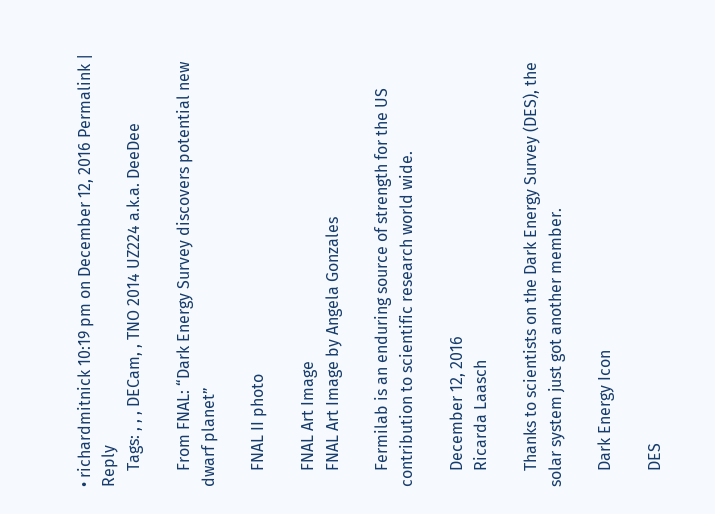• richardmitnick 10:19 pm on December 12, 2016 Permalink | Reply
    Tags: , , , DECam, , TNO 2014 UZ224 a.k.a. DeeDee

    From FNAL: “Dark Energy Survey discovers potential new dwarf planet”

    FNAL II photo

    FNAL Art Image
    FNAL Art Image by Angela Gonzales

    Fermilab is an enduring source of strength for the US contribution to scientific research world wide.

    December 12, 2016
    Ricarda Laasch

    Thanks to scientists on the Dark Energy Survey (DES), the solar system just got another member.

    Dark Energy Icon

    DES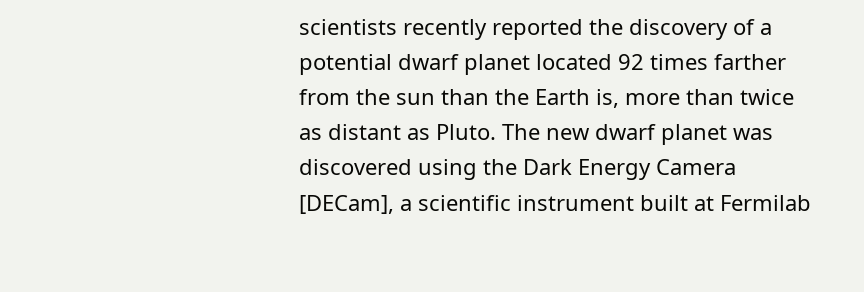scientists recently reported the discovery of a potential dwarf planet located 92 times farther from the sun than the Earth is, more than twice as distant as Pluto. The new dwarf planet was discovered using the Dark Energy Camera [DECam], a scientific instrument built at Fermilab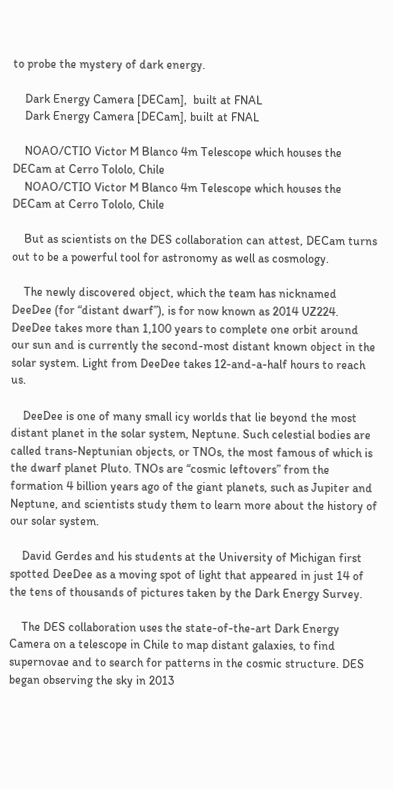to probe the mystery of dark energy.

    Dark Energy Camera [DECam],  built at FNAL
    Dark Energy Camera [DECam], built at FNAL

    NOAO/CTIO Victor M Blanco 4m Telescope which houses the DECam at Cerro Tololo, Chile
    NOAO/CTIO Victor M Blanco 4m Telescope which houses the DECam at Cerro Tololo, Chile

    But as scientists on the DES collaboration can attest, DECam turns out to be a powerful tool for astronomy as well as cosmology.

    The newly discovered object, which the team has nicknamed DeeDee (for “distant dwarf”), is for now known as 2014 UZ224. DeeDee takes more than 1,100 years to complete one orbit around our sun and is currently the second-most distant known object in the solar system. Light from DeeDee takes 12-and-a-half hours to reach us.

    DeeDee is one of many small icy worlds that lie beyond the most distant planet in the solar system, Neptune. Such celestial bodies are called trans-Neptunian objects, or TNOs, the most famous of which is the dwarf planet Pluto. TNOs are “cosmic leftovers” from the formation 4 billion years ago of the giant planets, such as Jupiter and Neptune, and scientists study them to learn more about the history of our solar system.

    David Gerdes and his students at the University of Michigan first spotted DeeDee as a moving spot of light that appeared in just 14 of the tens of thousands of pictures taken by the Dark Energy Survey.

    The DES collaboration uses the state-of-the-art Dark Energy Camera on a telescope in Chile to map distant galaxies, to find supernovae and to search for patterns in the cosmic structure. DES began observing the sky in 2013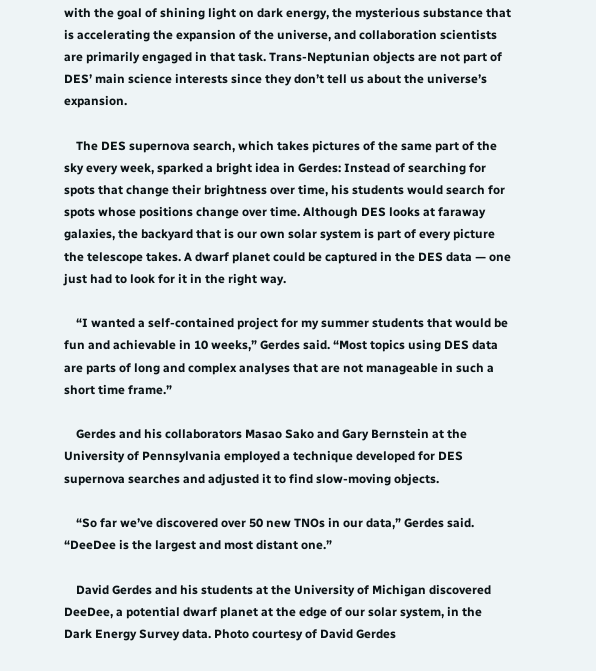with the goal of shining light on dark energy, the mysterious substance that is accelerating the expansion of the universe, and collaboration scientists are primarily engaged in that task. Trans-Neptunian objects are not part of DES’ main science interests since they don’t tell us about the universe’s expansion.

    The DES supernova search, which takes pictures of the same part of the sky every week, sparked a bright idea in Gerdes: Instead of searching for spots that change their brightness over time, his students would search for spots whose positions change over time. Although DES looks at faraway galaxies, the backyard that is our own solar system is part of every picture the telescope takes. A dwarf planet could be captured in the DES data — one just had to look for it in the right way.

    “I wanted a self-contained project for my summer students that would be fun and achievable in 10 weeks,” Gerdes said. “Most topics using DES data are parts of long and complex analyses that are not manageable in such a short time frame.”

    Gerdes and his collaborators Masao Sako and Gary Bernstein at the University of Pennsylvania employed a technique developed for DES supernova searches and adjusted it to find slow-moving objects.

    “So far we’ve discovered over 50 new TNOs in our data,” Gerdes said. “DeeDee is the largest and most distant one.”

    David Gerdes and his students at the University of Michigan discovered DeeDee, a potential dwarf planet at the edge of our solar system, in the Dark Energy Survey data. Photo courtesy of David Gerdes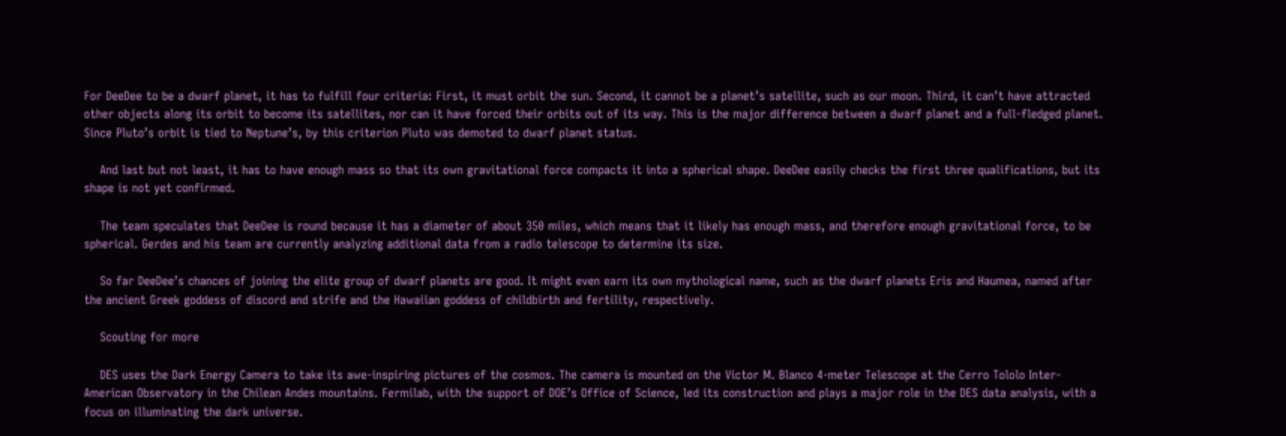For DeeDee to be a dwarf planet, it has to fulfill four criteria: First, it must orbit the sun. Second, it cannot be a planet’s satellite, such as our moon. Third, it can’t have attracted other objects along its orbit to become its satellites, nor can it have forced their orbits out of its way. This is the major difference between a dwarf planet and a full-fledged planet. Since Pluto’s orbit is tied to Neptune’s, by this criterion Pluto was demoted to dwarf planet status.

    And last but not least, it has to have enough mass so that its own gravitational force compacts it into a spherical shape. DeeDee easily checks the first three qualifications, but its shape is not yet confirmed.

    The team speculates that DeeDee is round because it has a diameter of about 350 miles, which means that it likely has enough mass, and therefore enough gravitational force, to be spherical. Gerdes and his team are currently analyzing additional data from a radio telescope to determine its size.

    So far DeeDee’s chances of joining the elite group of dwarf planets are good. It might even earn its own mythological name, such as the dwarf planets Eris and Haumea, named after the ancient Greek goddess of discord and strife and the Hawaiian goddess of childbirth and fertility, respectively.

    Scouting for more

    DES uses the Dark Energy Camera to take its awe-inspiring pictures of the cosmos. The camera is mounted on the Victor M. Blanco 4-meter Telescope at the Cerro Tololo Inter-American Observatory in the Chilean Andes mountains. Fermilab, with the support of DOE’s Office of Science, led its construction and plays a major role in the DES data analysis, with a focus on illuminating the dark universe.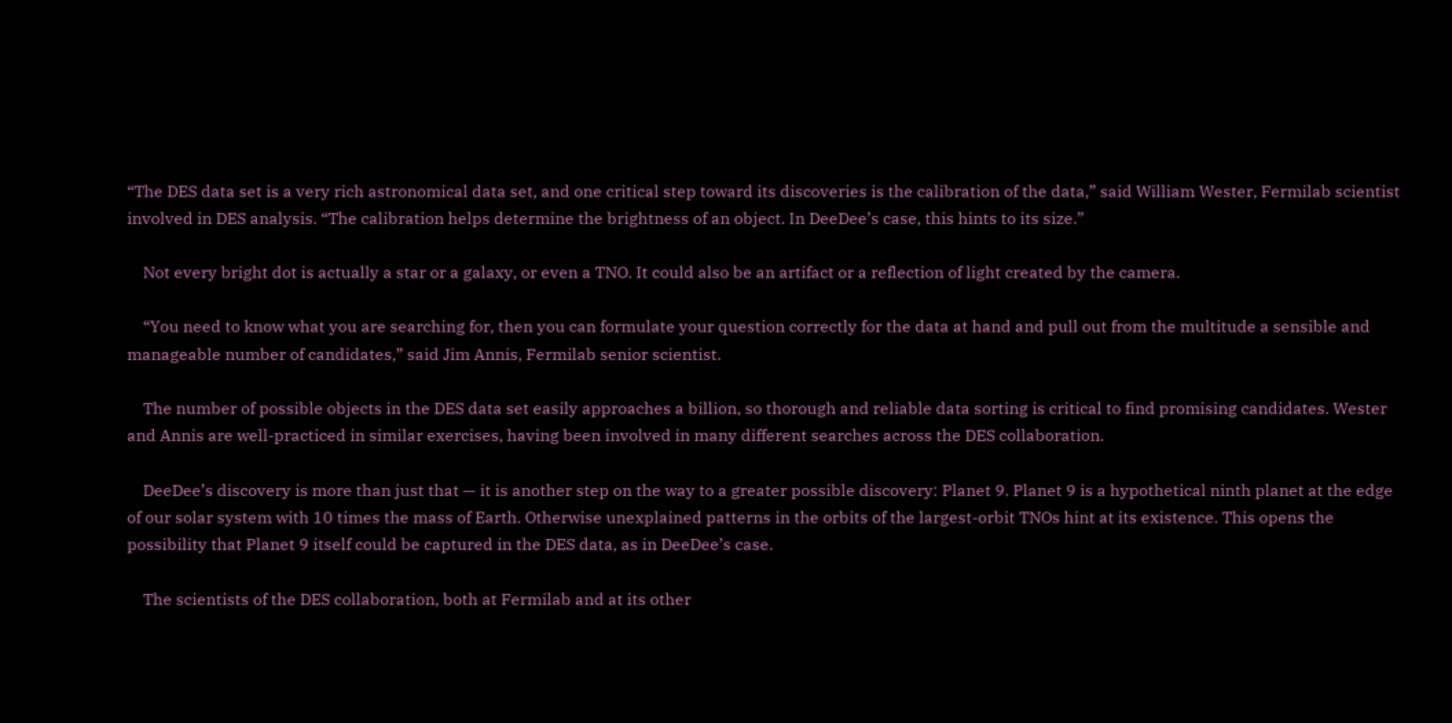“The DES data set is a very rich astronomical data set, and one critical step toward its discoveries is the calibration of the data,” said William Wester, Fermilab scientist involved in DES analysis. “The calibration helps determine the brightness of an object. In DeeDee’s case, this hints to its size.”

    Not every bright dot is actually a star or a galaxy, or even a TNO. It could also be an artifact or a reflection of light created by the camera.

    “You need to know what you are searching for, then you can formulate your question correctly for the data at hand and pull out from the multitude a sensible and manageable number of candidates,” said Jim Annis, Fermilab senior scientist.

    The number of possible objects in the DES data set easily approaches a billion, so thorough and reliable data sorting is critical to find promising candidates. Wester and Annis are well-practiced in similar exercises, having been involved in many different searches across the DES collaboration.

    DeeDee’s discovery is more than just that — it is another step on the way to a greater possible discovery: Planet 9. Planet 9 is a hypothetical ninth planet at the edge of our solar system with 10 times the mass of Earth. Otherwise unexplained patterns in the orbits of the largest-orbit TNOs hint at its existence. This opens the possibility that Planet 9 itself could be captured in the DES data, as in DeeDee’s case.

    The scientists of the DES collaboration, both at Fermilab and at its other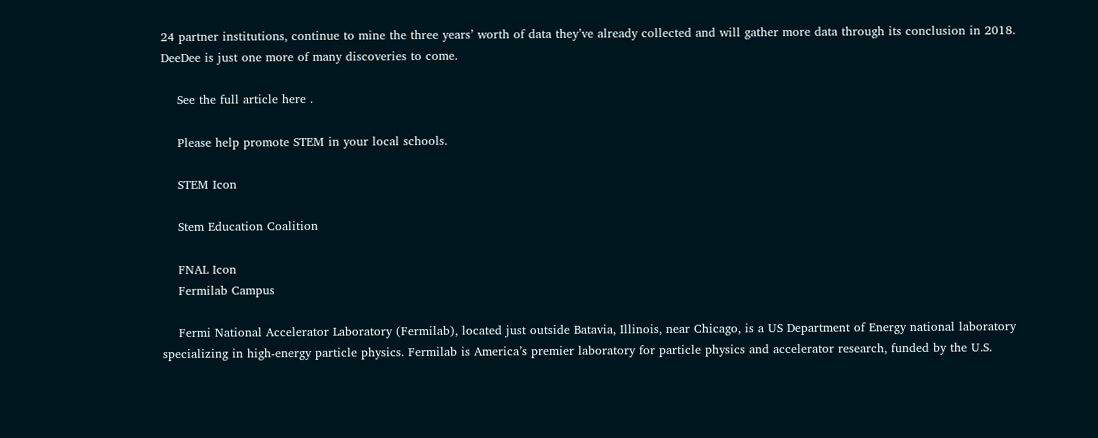24 partner institutions, continue to mine the three years’ worth of data they’ve already collected and will gather more data through its conclusion in 2018. DeeDee is just one more of many discoveries to come.

    See the full article here .

    Please help promote STEM in your local schools.

    STEM Icon

    Stem Education Coalition

    FNAL Icon
    Fermilab Campus

    Fermi National Accelerator Laboratory (Fermilab), located just outside Batavia, Illinois, near Chicago, is a US Department of Energy national laboratory specializing in high-energy particle physics. Fermilab is America’s premier laboratory for particle physics and accelerator research, funded by the U.S.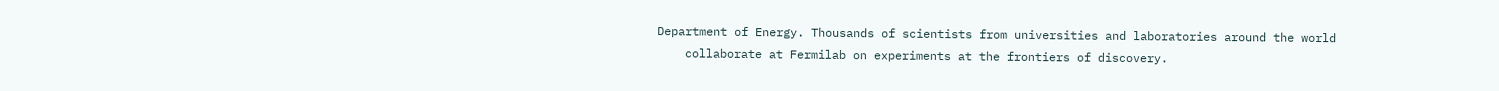Department of Energy. Thousands of scientists from universities and laboratories around the world
    collaborate at Fermilab on experiments at the frontiers of discovery.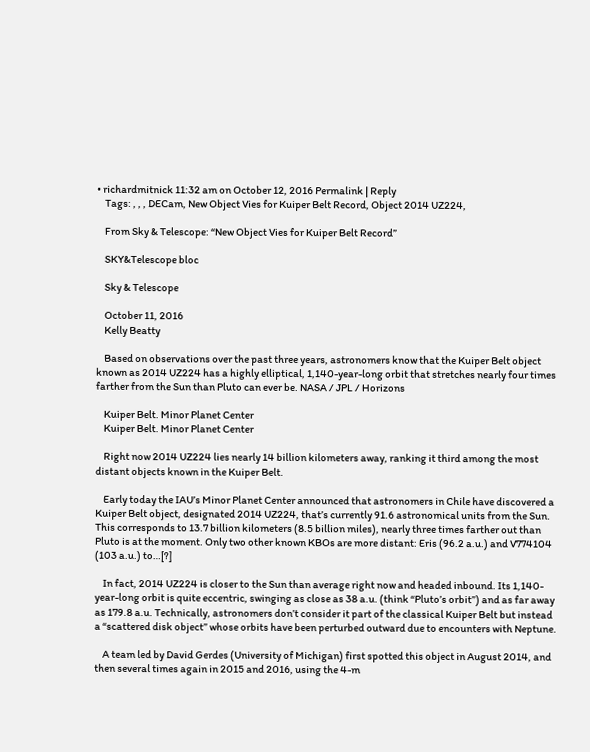• richardmitnick 11:32 am on October 12, 2016 Permalink | Reply
    Tags: , , , DECam, New Object Vies for Kuiper Belt Record, Object 2014 UZ224,

    From Sky & Telescope: “New Object Vies for Kuiper Belt Record”

    SKY&Telescope bloc

    Sky & Telescope

    October 11, 2016
    Kelly Beatty

    Based on observations over the past three years, astronomers know that the Kuiper Belt object known as 2014 UZ224 has a highly elliptical, 1,140-year-long orbit that stretches nearly four times farther from the Sun than Pluto can ever be. NASA / JPL / Horizons

    Kuiper Belt. Minor Planet Center
    Kuiper Belt. Minor Planet Center

    Right now 2014 UZ224 lies nearly 14 billion kilometers away, ranking it third among the most distant objects known in the Kuiper Belt.

    Early today the IAU’s Minor Planet Center announced that astronomers in Chile have discovered a Kuiper Belt object, designated 2014 UZ224, that’s currently 91.6 astronomical units from the Sun. This corresponds to 13.7 billion kilometers (8.5 billion miles), nearly three times farther out than Pluto is at the moment. Only two other known KBOs are more distant: Eris (96.2 a.u.) and V774104 (103 a.u.) to…[?]

    In fact, 2014 UZ224 is closer to the Sun than average right now and headed inbound. Its 1,140-year-long orbit is quite eccentric, swinging as close as 38 a.u. (think “Pluto’s orbit”) and as far away as 179.8 a.u. Technically, astronomers don’t consider it part of the classical Kuiper Belt but instead a “scattered disk object” whose orbits have been perturbed outward due to encounters with Neptune.

    A team led by David Gerdes (University of Michigan) first spotted this object in August 2014, and then several times again in 2015 and 2016, using the 4-m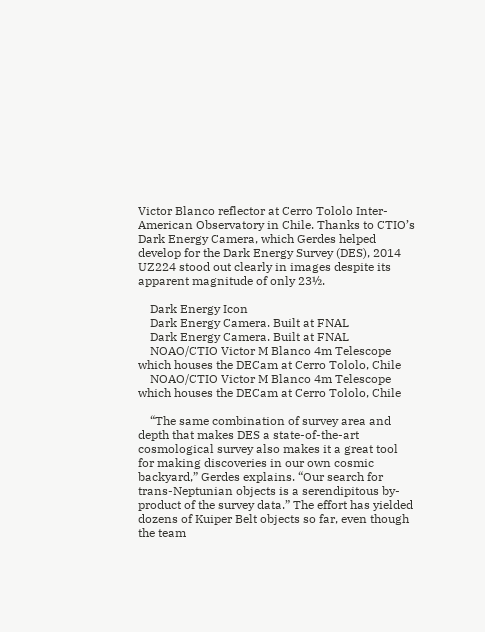Victor Blanco reflector at Cerro Tololo Inter-American Observatory in Chile. Thanks to CTIO’s Dark Energy Camera, which Gerdes helped develop for the Dark Energy Survey (DES), 2014 UZ224 stood out clearly in images despite its apparent magnitude of only 23½.

    Dark Energy Icon
    Dark Energy Camera. Built at FNAL
    Dark Energy Camera. Built at FNAL
    NOAO/CTIO Victor M Blanco 4m Telescope which houses the DECam at Cerro Tololo, Chile
    NOAO/CTIO Victor M Blanco 4m Telescope which houses the DECam at Cerro Tololo, Chile

    “The same combination of survey area and depth that makes DES a state-of-the-art cosmological survey also makes it a great tool for making discoveries in our own cosmic backyard,” Gerdes explains. “Our search for trans-Neptunian objects is a serendipitous by-product of the survey data.” The effort has yielded dozens of Kuiper Belt objects so far, even though the team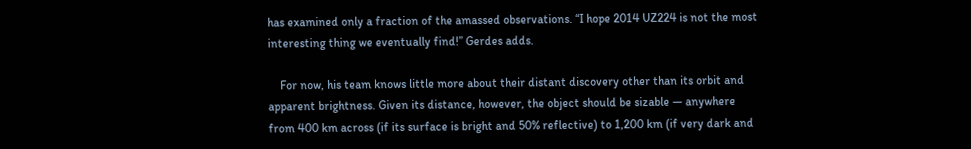has examined only a fraction of the amassed observations. “I hope 2014 UZ224 is not the most interesting thing we eventually find!” Gerdes adds.

    For now, his team knows little more about their distant discovery other than its orbit and apparent brightness. Given its distance, however, the object should be sizable — anywhere from 400 km across (if its surface is bright and 50% reflective) to 1,200 km (if very dark and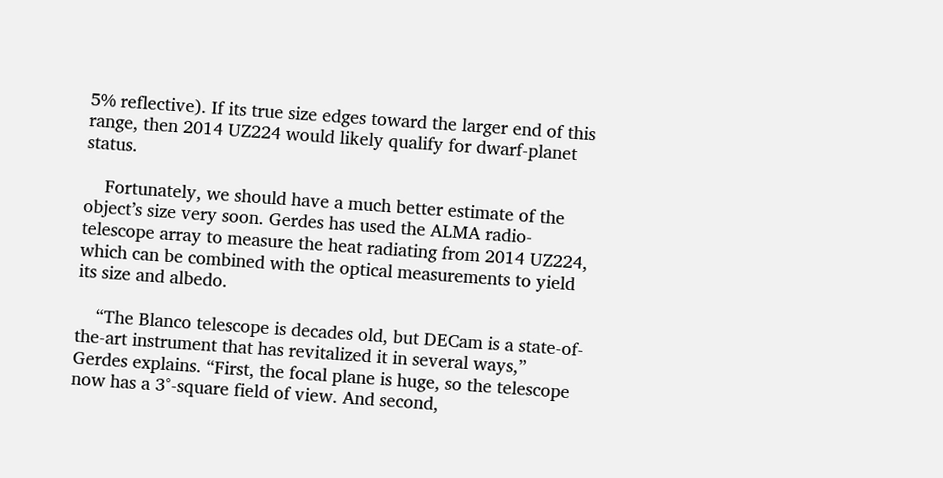5% reflective). If its true size edges toward the larger end of this range, then 2014 UZ224 would likely qualify for dwarf-planet status.

    Fortunately, we should have a much better estimate of the object’s size very soon. Gerdes has used the ALMA radio-telescope array to measure the heat radiating from 2014 UZ224, which can be combined with the optical measurements to yield its size and albedo.

    “The Blanco telescope is decades old, but DECam is a state-of-the-art instrument that has revitalized it in several ways,” Gerdes explains. “First, the focal plane is huge, so the telescope now has a 3°-square field of view. And second,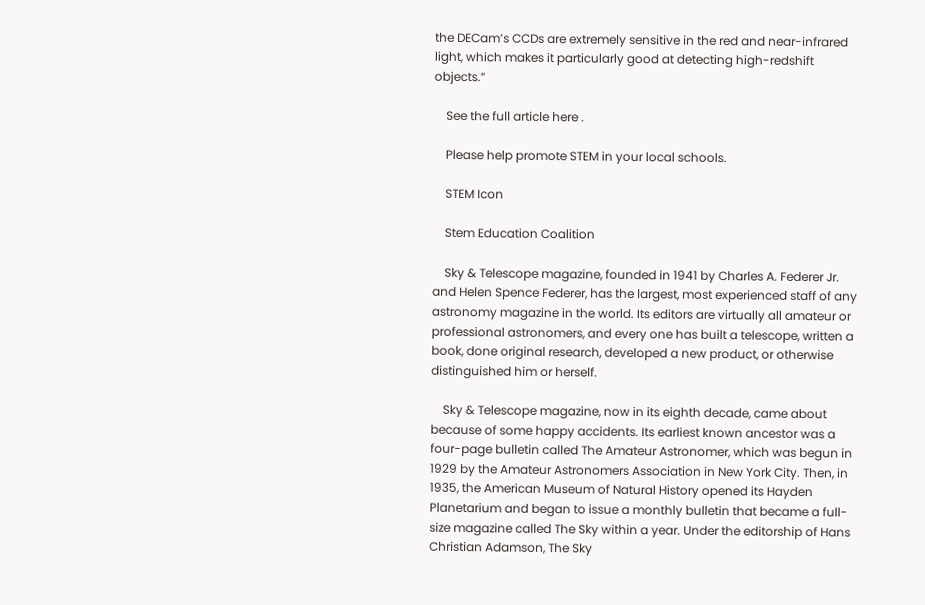the DECam’s CCDs are extremely sensitive in the red and near-infrared light, which makes it particularly good at detecting high-redshift objects.”

    See the full article here .

    Please help promote STEM in your local schools.

    STEM Icon

    Stem Education Coalition

    Sky & Telescope magazine, founded in 1941 by Charles A. Federer Jr. and Helen Spence Federer, has the largest, most experienced staff of any astronomy magazine in the world. Its editors are virtually all amateur or professional astronomers, and every one has built a telescope, written a book, done original research, developed a new product, or otherwise distinguished him or herself.

    Sky & Telescope magazine, now in its eighth decade, came about because of some happy accidents. Its earliest known ancestor was a four-page bulletin called The Amateur Astronomer, which was begun in 1929 by the Amateur Astronomers Association in New York City. Then, in 1935, the American Museum of Natural History opened its Hayden Planetarium and began to issue a monthly bulletin that became a full-size magazine called The Sky within a year. Under the editorship of Hans Christian Adamson, The Sky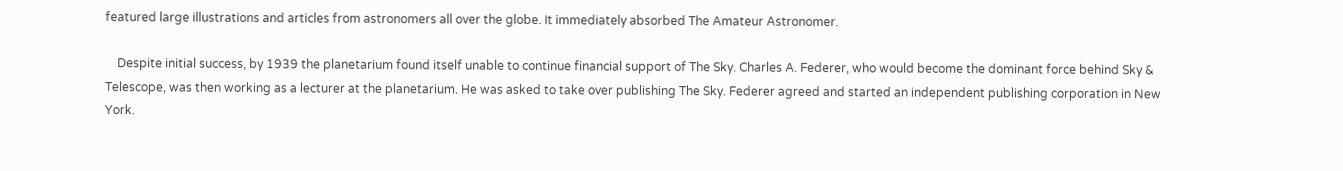featured large illustrations and articles from astronomers all over the globe. It immediately absorbed The Amateur Astronomer.

    Despite initial success, by 1939 the planetarium found itself unable to continue financial support of The Sky. Charles A. Federer, who would become the dominant force behind Sky & Telescope, was then working as a lecturer at the planetarium. He was asked to take over publishing The Sky. Federer agreed and started an independent publishing corporation in New York.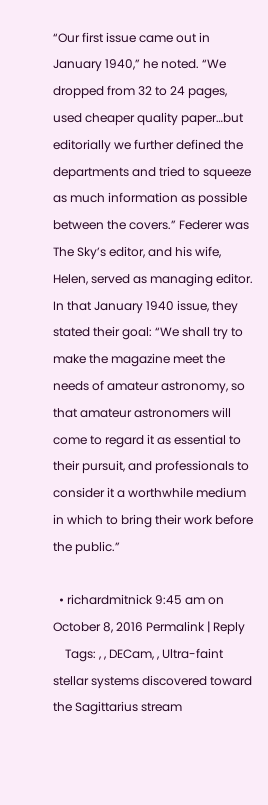“Our first issue came out in January 1940,” he noted. “We dropped from 32 to 24 pages, used cheaper quality paper…but editorially we further defined the departments and tried to squeeze as much information as possible between the covers.” Federer was The Sky’s editor, and his wife, Helen, served as managing editor. In that January 1940 issue, they stated their goal: “We shall try to make the magazine meet the needs of amateur astronomy, so that amateur astronomers will come to regard it as essential to their pursuit, and professionals to consider it a worthwhile medium in which to bring their work before the public.”

  • richardmitnick 9:45 am on October 8, 2016 Permalink | Reply
    Tags: , , DECam, , Ultra-faint stellar systems discovered toward the Sagittarius stream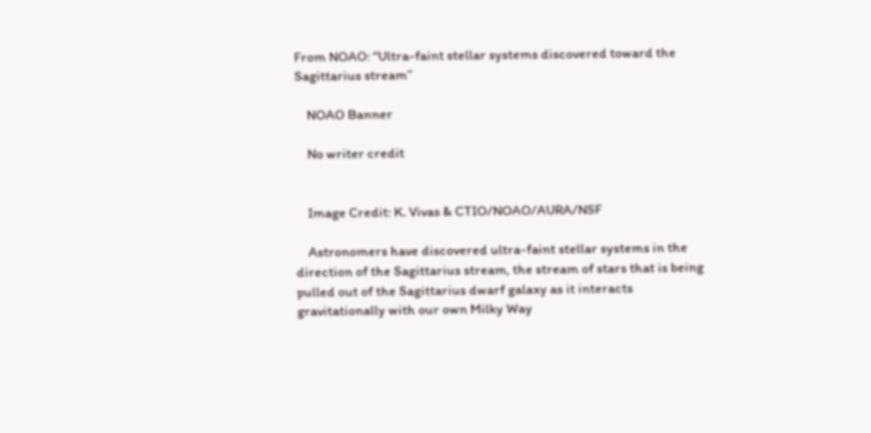From NOAO: “Ultra-faint stellar systems discovered toward the Sagittarius stream”

    NOAO Banner

    No writer credit


    Image Credit: K. Vivas & CTIO/NOAO/AURA/NSF

    Astronomers have discovered ultra-faint stellar systems in the direction of the Sagittarius stream, the stream of stars that is being pulled out of the Sagittarius dwarf galaxy as it interacts gravitationally with our own Milky Way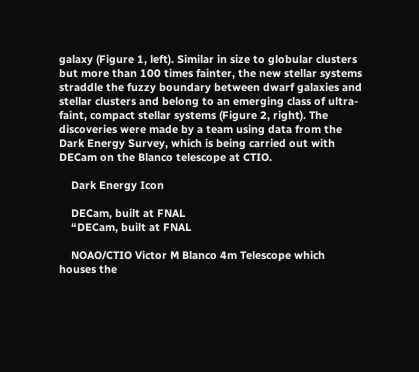galaxy (Figure 1, left). Similar in size to globular clusters but more than 100 times fainter, the new stellar systems straddle the fuzzy boundary between dwarf galaxies and stellar clusters and belong to an emerging class of ultra-faint, compact stellar systems (Figure 2, right). The discoveries were made by a team using data from the Dark Energy Survey, which is being carried out with DECam on the Blanco telescope at CTIO.

    Dark Energy Icon

    DECam, built at FNAL
    “DECam, built at FNAL

    NOAO/CTIO Victor M Blanco 4m Telescope which houses the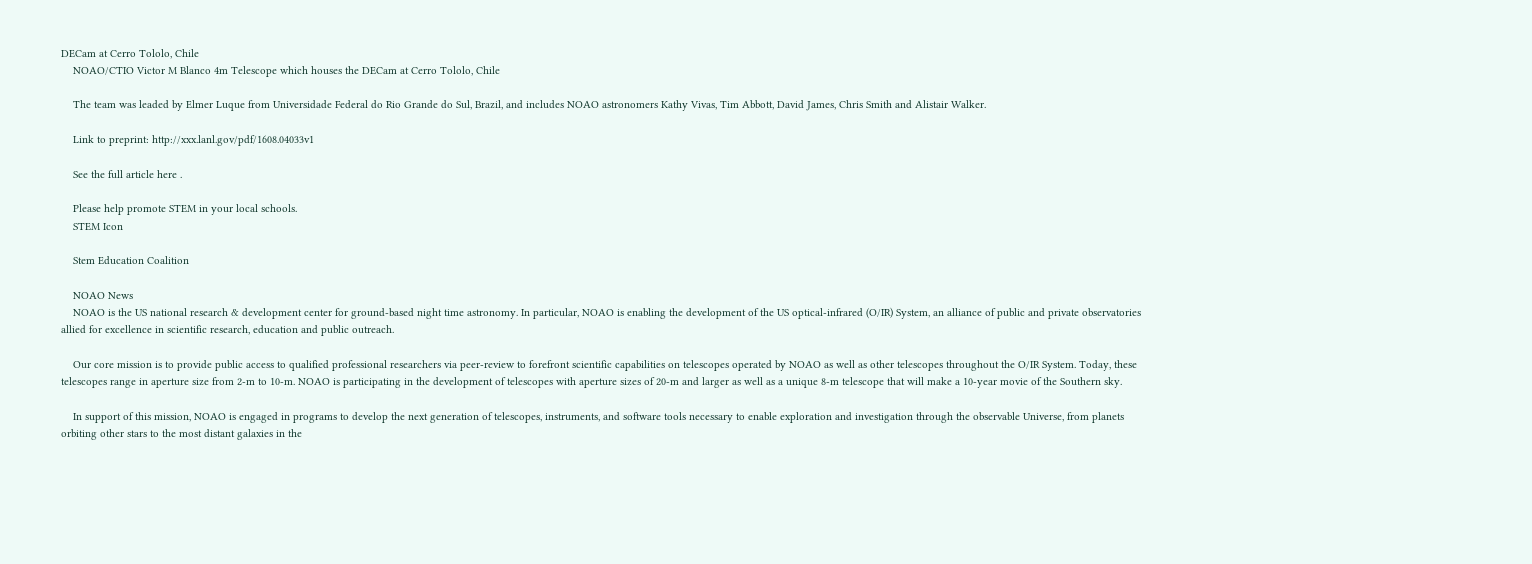DECam at Cerro Tololo, Chile
    NOAO/CTIO Victor M Blanco 4m Telescope which houses the DECam at Cerro Tololo, Chile

    The team was leaded by Elmer Luque from Universidade Federal do Rio Grande do Sul, Brazil, and includes NOAO astronomers Kathy Vivas, Tim Abbott, David James, Chris Smith and Alistair Walker.

    Link to preprint: http://xxx.lanl.gov/pdf/1608.04033v1

    See the full article here .

    Please help promote STEM in your local schools.
    STEM Icon

    Stem Education Coalition

    NOAO News
    NOAO is the US national research & development center for ground-based night time astronomy. In particular, NOAO is enabling the development of the US optical-infrared (O/IR) System, an alliance of public and private observatories allied for excellence in scientific research, education and public outreach.

    Our core mission is to provide public access to qualified professional researchers via peer-review to forefront scientific capabilities on telescopes operated by NOAO as well as other telescopes throughout the O/IR System. Today, these telescopes range in aperture size from 2-m to 10-m. NOAO is participating in the development of telescopes with aperture sizes of 20-m and larger as well as a unique 8-m telescope that will make a 10-year movie of the Southern sky.

    In support of this mission, NOAO is engaged in programs to develop the next generation of telescopes, instruments, and software tools necessary to enable exploration and investigation through the observable Universe, from planets orbiting other stars to the most distant galaxies in the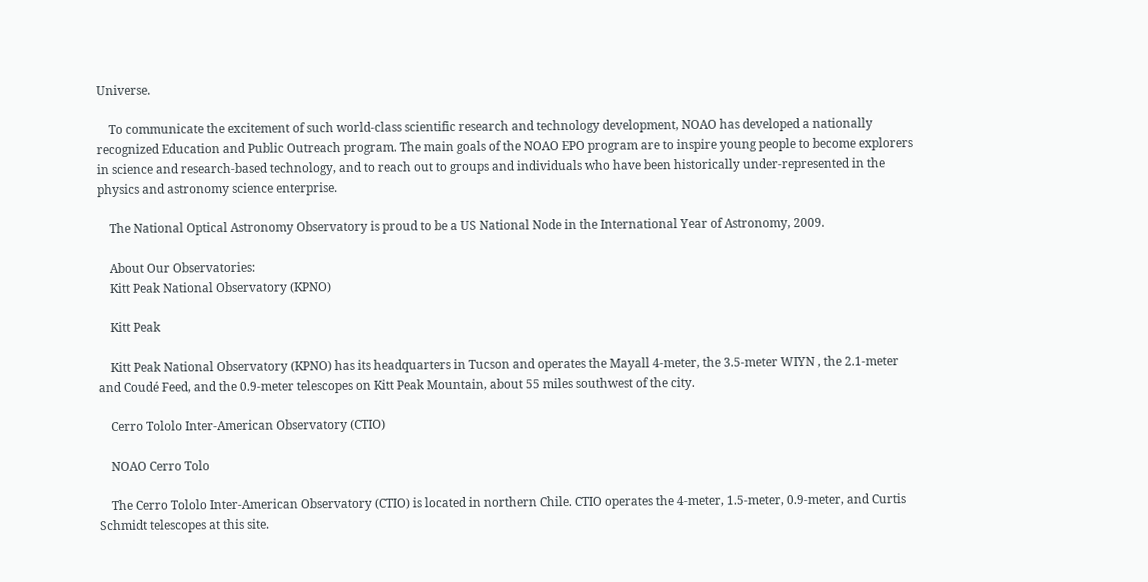Universe.

    To communicate the excitement of such world-class scientific research and technology development, NOAO has developed a nationally recognized Education and Public Outreach program. The main goals of the NOAO EPO program are to inspire young people to become explorers in science and research-based technology, and to reach out to groups and individuals who have been historically under-represented in the physics and astronomy science enterprise.

    The National Optical Astronomy Observatory is proud to be a US National Node in the International Year of Astronomy, 2009.

    About Our Observatories:
    Kitt Peak National Observatory (KPNO)

    Kitt Peak

    Kitt Peak National Observatory (KPNO) has its headquarters in Tucson and operates the Mayall 4-meter, the 3.5-meter WIYN , the 2.1-meter and Coudé Feed, and the 0.9-meter telescopes on Kitt Peak Mountain, about 55 miles southwest of the city.

    Cerro Tololo Inter-American Observatory (CTIO)

    NOAO Cerro Tolo

    The Cerro Tololo Inter-American Observatory (CTIO) is located in northern Chile. CTIO operates the 4-meter, 1.5-meter, 0.9-meter, and Curtis Schmidt telescopes at this site.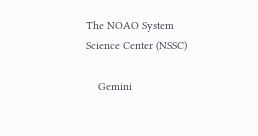The NOAO System Science Center (NSSC)

    Gemini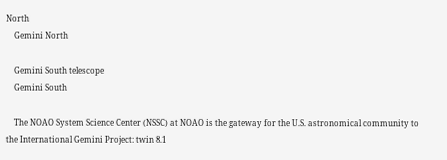North
    Gemini North

    Gemini South telescope
    Gemini South

    The NOAO System Science Center (NSSC) at NOAO is the gateway for the U.S. astronomical community to the International Gemini Project: twin 8.1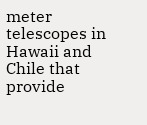meter telescopes in Hawaii and Chile that provide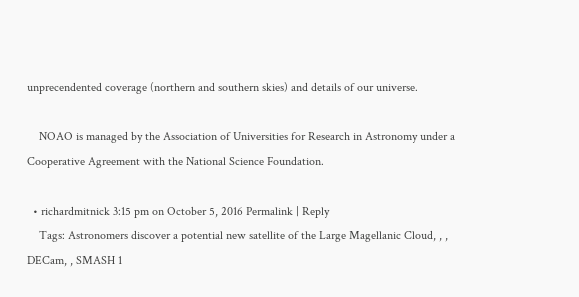unprecendented coverage (northern and southern skies) and details of our universe.

    NOAO is managed by the Association of Universities for Research in Astronomy under a Cooperative Agreement with the National Science Foundation.

  • richardmitnick 3:15 pm on October 5, 2016 Permalink | Reply
    Tags: Astronomers discover a potential new satellite of the Large Magellanic Cloud, , , DECam, , SMASH 1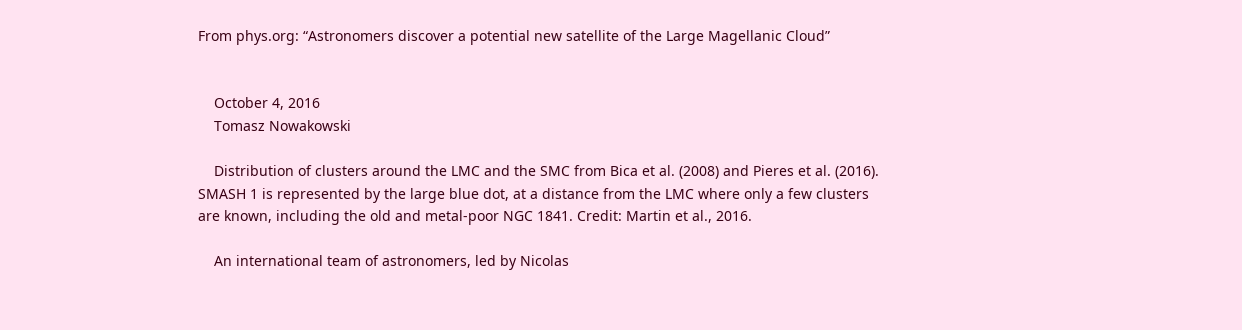From phys.org: “Astronomers discover a potential new satellite of the Large Magellanic Cloud”


    October 4, 2016
    Tomasz Nowakowski

    Distribution of clusters around the LMC and the SMC from Bica et al. (2008) and Pieres et al. (2016). SMASH 1 is represented by the large blue dot, at a distance from the LMC where only a few clusters are known, including the old and metal-poor NGC 1841. Credit: Martin et al., 2016.

    An international team of astronomers, led by Nicolas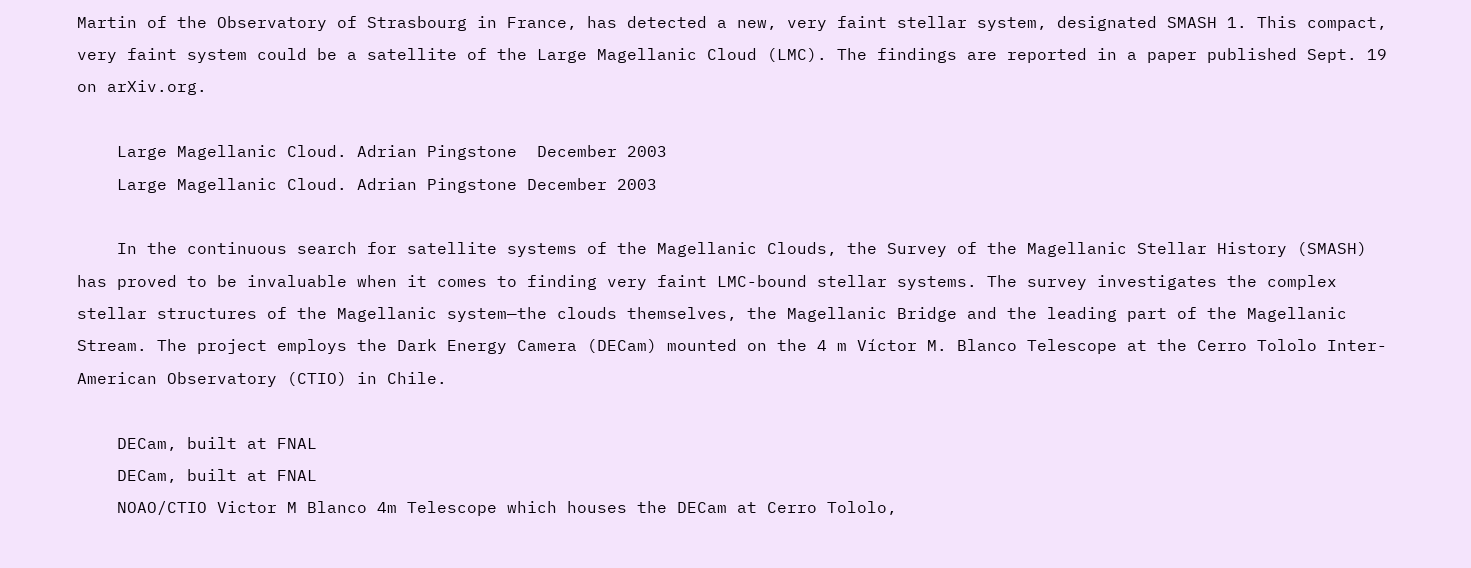Martin of the Observatory of Strasbourg in France, has detected a new, very faint stellar system, designated SMASH 1. This compact, very faint system could be a satellite of the Large Magellanic Cloud (LMC). The findings are reported in a paper published Sept. 19 on arXiv.org.

    Large Magellanic Cloud. Adrian Pingstone  December 2003
    Large Magellanic Cloud. Adrian Pingstone December 2003

    In the continuous search for satellite systems of the Magellanic Clouds, the Survey of the Magellanic Stellar History (SMASH) has proved to be invaluable when it comes to finding very faint LMC-bound stellar systems. The survey investigates the complex stellar structures of the Magellanic system—the clouds themselves, the Magellanic Bridge and the leading part of the Magellanic Stream. The project employs the Dark Energy Camera (DECam) mounted on the 4 m Víctor M. Blanco Telescope at the Cerro Tololo Inter-American Observatory (CTIO) in Chile.

    DECam, built at FNAL
    DECam, built at FNAL
    NOAO/CTIO Victor M Blanco 4m Telescope which houses the DECam at Cerro Tololo,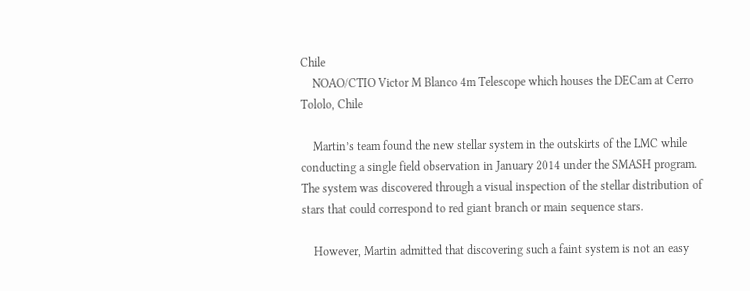Chile
    NOAO/CTIO Victor M Blanco 4m Telescope which houses the DECam at Cerro Tololo, Chile

    Martin’s team found the new stellar system in the outskirts of the LMC while conducting a single field observation in January 2014 under the SMASH program. The system was discovered through a visual inspection of the stellar distribution of stars that could correspond to red giant branch or main sequence stars.

    However, Martin admitted that discovering such a faint system is not an easy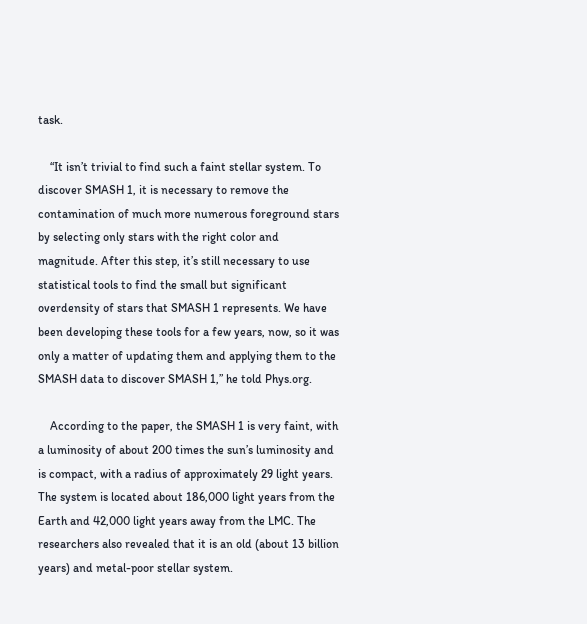task.

    “It isn’t trivial to find such a faint stellar system. To discover SMASH 1, it is necessary to remove the contamination of much more numerous foreground stars by selecting only stars with the right color and magnitude. After this step, it’s still necessary to use statistical tools to find the small but significant overdensity of stars that SMASH 1 represents. We have been developing these tools for a few years, now, so it was only a matter of updating them and applying them to the SMASH data to discover SMASH 1,” he told Phys.org.

    According to the paper, the SMASH 1 is very faint, with a luminosity of about 200 times the sun’s luminosity and is compact, with a radius of approximately 29 light years. The system is located about 186,000 light years from the Earth and 42,000 light years away from the LMC. The researchers also revealed that it is an old (about 13 billion years) and metal-poor stellar system.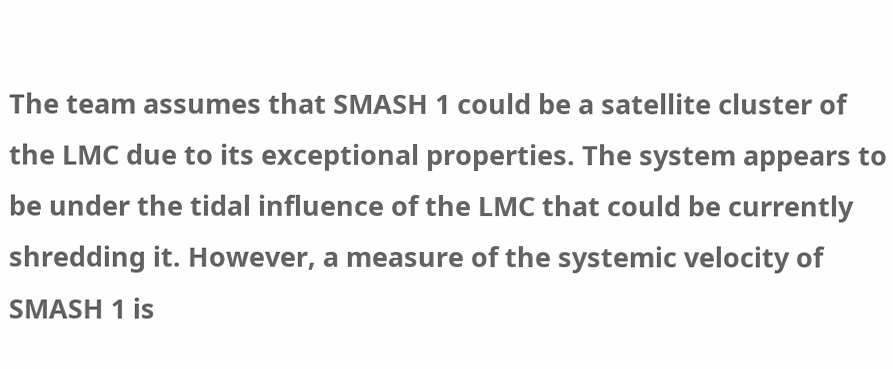The team assumes that SMASH 1 could be a satellite cluster of the LMC due to its exceptional properties. The system appears to be under the tidal influence of the LMC that could be currently shredding it. However, a measure of the systemic velocity of SMASH 1 is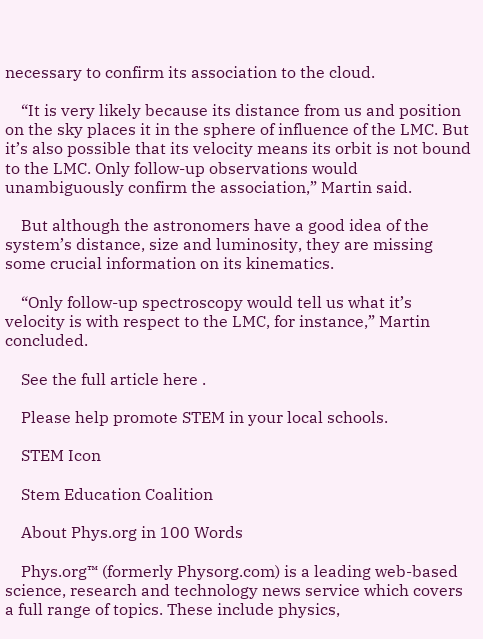necessary to confirm its association to the cloud.

    “It is very likely because its distance from us and position on the sky places it in the sphere of influence of the LMC. But it’s also possible that its velocity means its orbit is not bound to the LMC. Only follow-up observations would unambiguously confirm the association,” Martin said.

    But although the astronomers have a good idea of the system’s distance, size and luminosity, they are missing some crucial information on its kinematics.

    “Only follow-up spectroscopy would tell us what it’s velocity is with respect to the LMC, for instance,” Martin concluded.

    See the full article here .

    Please help promote STEM in your local schools.

    STEM Icon

    Stem Education Coalition

    About Phys.org in 100 Words

    Phys.org™ (formerly Physorg.com) is a leading web-based science, research and technology news service which covers a full range of topics. These include physics,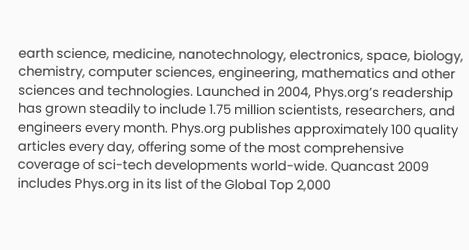earth science, medicine, nanotechnology, electronics, space, biology, chemistry, computer sciences, engineering, mathematics and other sciences and technologies. Launched in 2004, Phys.org’s readership has grown steadily to include 1.75 million scientists, researchers, and engineers every month. Phys.org publishes approximately 100 quality articles every day, offering some of the most comprehensive coverage of sci-tech developments world-wide. Quancast 2009 includes Phys.org in its list of the Global Top 2,000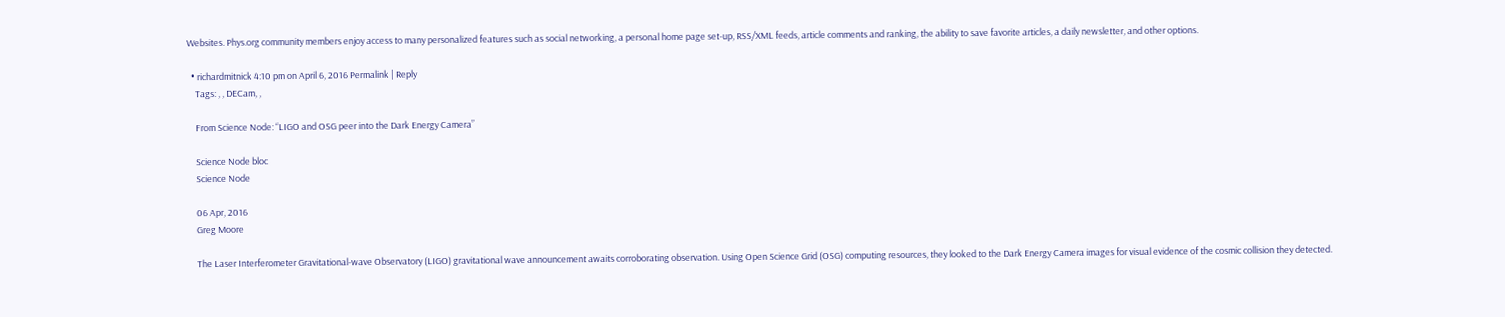Websites. Phys.org community members enjoy access to many personalized features such as social networking, a personal home page set-up, RSS/XML feeds, article comments and ranking, the ability to save favorite articles, a daily newsletter, and other options.

  • richardmitnick 4:10 pm on April 6, 2016 Permalink | Reply
    Tags: , , DECam, ,

    From Science Node: “LIGO and OSG peer into the Dark Energy Camera”

    Science Node bloc
    Science Node

    06 Apr, 2016
    Greg Moore

    The Laser Interferometer Gravitational-wave Observatory (LIGO) gravitational wave announcement awaits corroborating observation. Using Open Science Grid (OSG) computing resources, they looked to the Dark Energy Camera images for visual evidence of the cosmic collision they detected.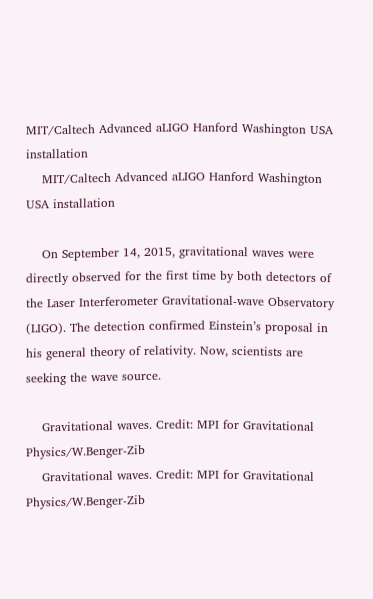MIT/Caltech Advanced aLIGO Hanford Washington USA installation
    MIT/Caltech Advanced aLIGO Hanford Washington USA installation

    On September 14, 2015, gravitational waves were directly observed for the first time by both detectors of the Laser Interferometer Gravitational-wave Observatory (LIGO). The detection confirmed Einstein’s proposal in his general theory of relativity. Now, scientists are seeking the wave source.

    Gravitational waves. Credit: MPI for Gravitational Physics/W.Benger-Zib
    Gravitational waves. Credit: MPI for Gravitational Physics/W.Benger-Zib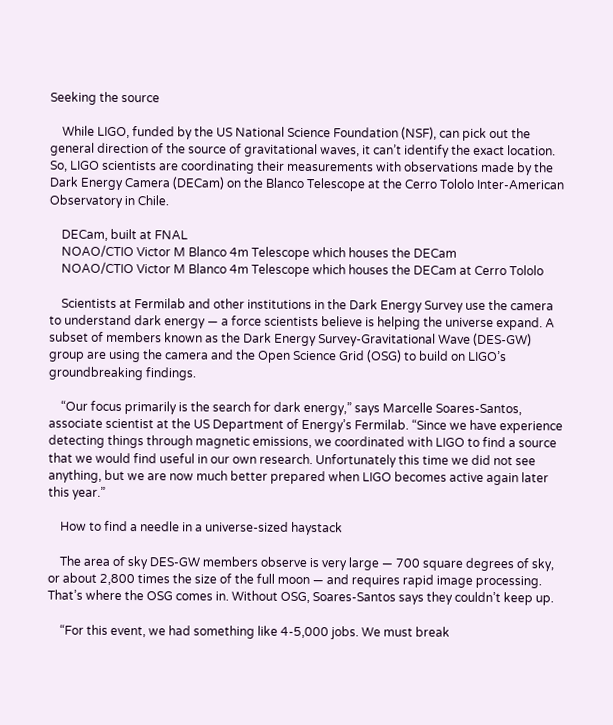Seeking the source

    While LIGO, funded by the US National Science Foundation (NSF), can pick out the general direction of the source of gravitational waves, it can’t identify the exact location. So, LIGO scientists are coordinating their measurements with observations made by the Dark Energy Camera (DECam) on the Blanco Telescope at the Cerro Tololo Inter-American Observatory in Chile.

    DECam, built at FNAL
    NOAO/CTIO Victor M Blanco 4m Telescope which houses the DECam
    NOAO/CTIO Victor M Blanco 4m Telescope which houses the DECam at Cerro Tololo

    Scientists at Fermilab and other institutions in the Dark Energy Survey use the camera to understand dark energy — a force scientists believe is helping the universe expand. A subset of members known as the Dark Energy Survey-Gravitational Wave (DES-GW) group are using the camera and the Open Science Grid (OSG) to build on LIGO’s groundbreaking findings.

    “Our focus primarily is the search for dark energy,” says Marcelle Soares-Santos, associate scientist at the US Department of Energy’s Fermilab. “Since we have experience detecting things through magnetic emissions, we coordinated with LIGO to find a source that we would find useful in our own research. Unfortunately this time we did not see anything, but we are now much better prepared when LIGO becomes active again later this year.”

    How to find a needle in a universe-sized haystack

    The area of sky DES-GW members observe is very large — 700 square degrees of sky, or about 2,800 times the size of the full moon — and requires rapid image processing. That’s where the OSG comes in. Without OSG, Soares-Santos says they couldn’t keep up.

    “For this event, we had something like 4-5,000 jobs. We must break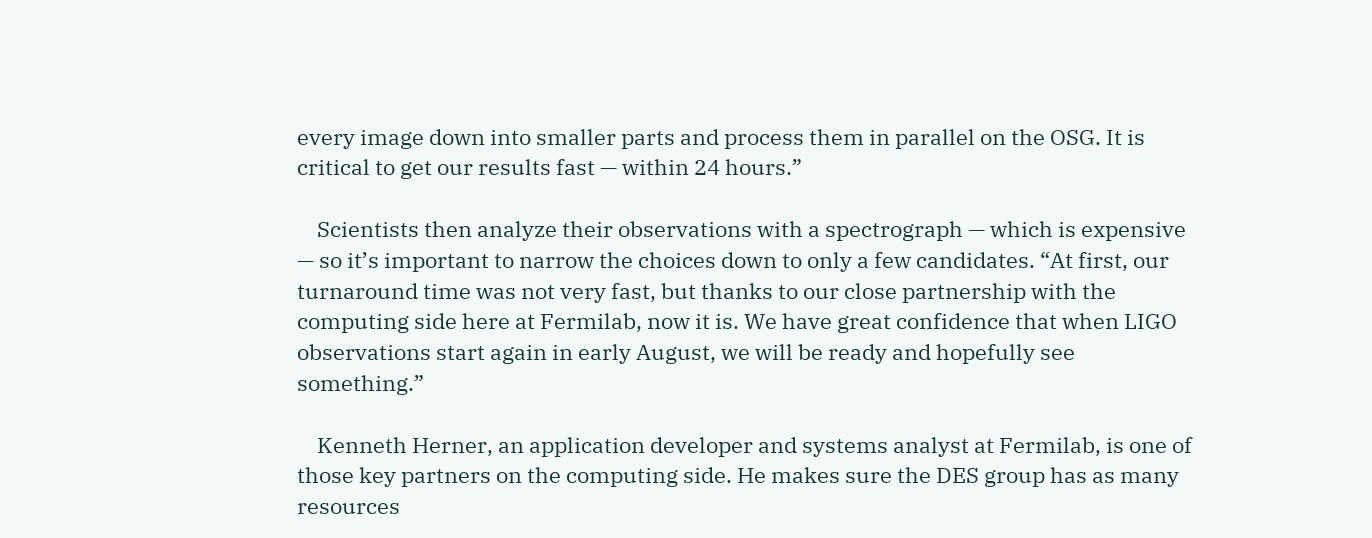every image down into smaller parts and process them in parallel on the OSG. It is critical to get our results fast — within 24 hours.”

    Scientists then analyze their observations with a spectrograph — which is expensive — so it’s important to narrow the choices down to only a few candidates. “At first, our turnaround time was not very fast, but thanks to our close partnership with the computing side here at Fermilab, now it is. We have great confidence that when LIGO observations start again in early August, we will be ready and hopefully see something.”

    Kenneth Herner, an application developer and systems analyst at Fermilab, is one of those key partners on the computing side. He makes sure the DES group has as many resources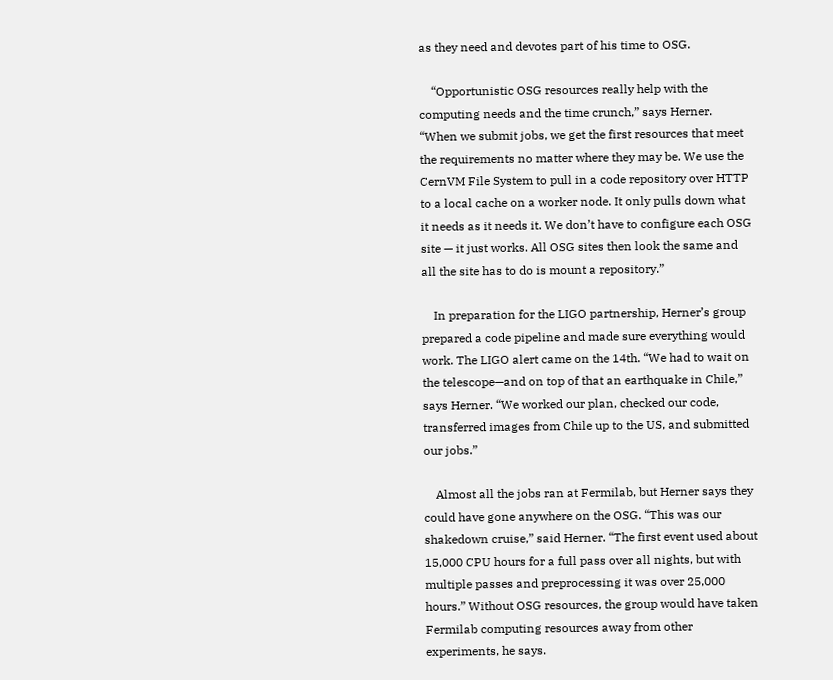as they need and devotes part of his time to OSG.

    “Opportunistic OSG resources really help with the computing needs and the time crunch,” says Herner. “When we submit jobs, we get the first resources that meet the requirements no matter where they may be. We use the CernVM File System to pull in a code repository over HTTP to a local cache on a worker node. It only pulls down what it needs as it needs it. We don’t have to configure each OSG site — it just works. All OSG sites then look the same and all the site has to do is mount a repository.”

    In preparation for the LIGO partnership, Herner’s group prepared a code pipeline and made sure everything would work. The LIGO alert came on the 14th. “We had to wait on the telescope—and on top of that an earthquake in Chile,” says Herner. “We worked our plan, checked our code, transferred images from Chile up to the US, and submitted our jobs.”

    Almost all the jobs ran at Fermilab, but Herner says they could have gone anywhere on the OSG. “This was our shakedown cruise,” said Herner. “The first event used about 15,000 CPU hours for a full pass over all nights, but with multiple passes and preprocessing it was over 25,000 hours.” Without OSG resources, the group would have taken Fermilab computing resources away from other experiments, he says.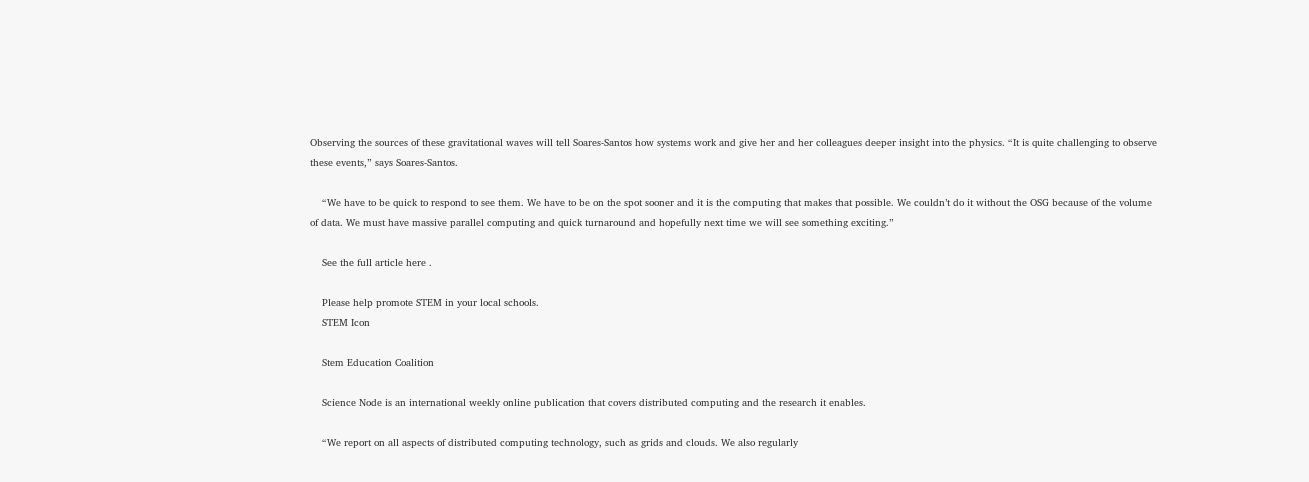Observing the sources of these gravitational waves will tell Soares-Santos how systems work and give her and her colleagues deeper insight into the physics. “It is quite challenging to observe these events,” says Soares-Santos.

    “We have to be quick to respond to see them. We have to be on the spot sooner and it is the computing that makes that possible. We couldn’t do it without the OSG because of the volume of data. We must have massive parallel computing and quick turnaround and hopefully next time we will see something exciting.”

    See the full article here .

    Please help promote STEM in your local schools.
    STEM Icon

    Stem Education Coalition

    Science Node is an international weekly online publication that covers distributed computing and the research it enables.

    “We report on all aspects of distributed computing technology, such as grids and clouds. We also regularly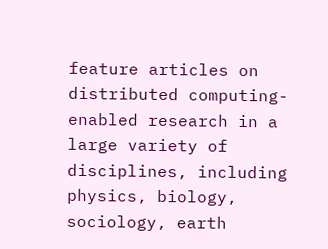feature articles on distributed computing-enabled research in a large variety of disciplines, including physics, biology, sociology, earth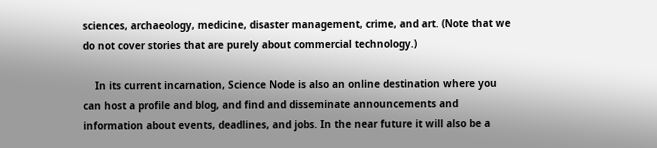sciences, archaeology, medicine, disaster management, crime, and art. (Note that we do not cover stories that are purely about commercial technology.)

    In its current incarnation, Science Node is also an online destination where you can host a profile and blog, and find and disseminate announcements and information about events, deadlines, and jobs. In the near future it will also be a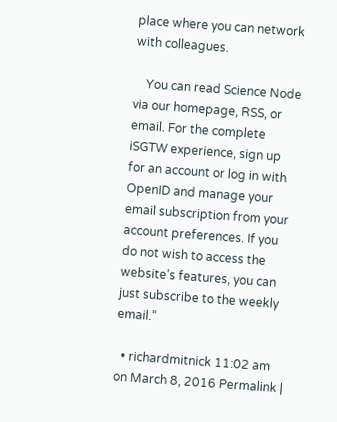place where you can network with colleagues.

    You can read Science Node via our homepage, RSS, or email. For the complete iSGTW experience, sign up for an account or log in with OpenID and manage your email subscription from your account preferences. If you do not wish to access the website’s features, you can just subscribe to the weekly email.”

  • richardmitnick 11:02 am on March 8, 2016 Permalink |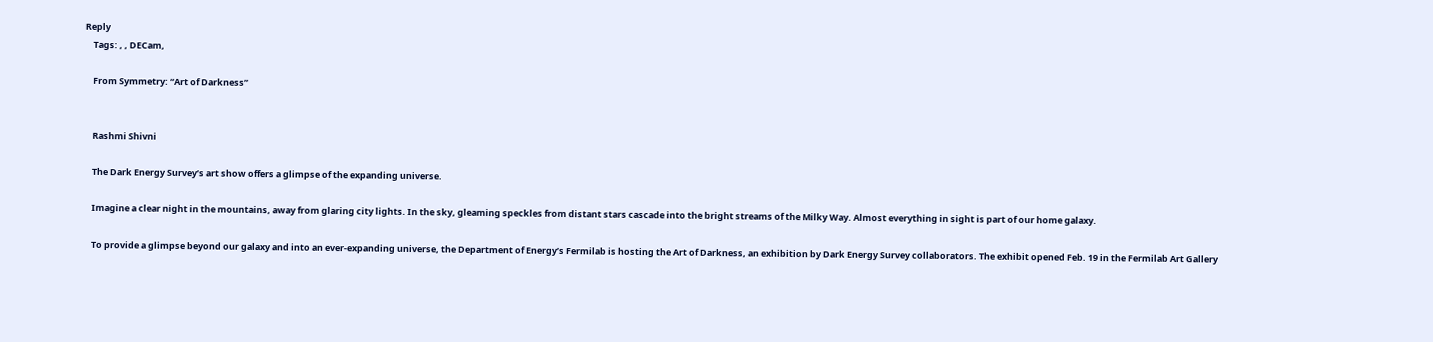Reply
    Tags: , , DECam,

    From Symmetry: “Art of Darkness”


    Rashmi Shivni

    The Dark Energy Survey’s art show offers a glimpse of the expanding universe.

    Imagine a clear night in the mountains, away from glaring city lights. In the sky, gleaming speckles from distant stars cascade into the bright streams of the Milky Way. Almost everything in sight is part of our home galaxy.

    To provide a glimpse beyond our galaxy and into an ever-expanding universe, the Department of Energy’s Fermilab is hosting the Art of Darkness, an exhibition by Dark Energy Survey collaborators. The exhibit opened Feb. 19 in the Fermilab Art Gallery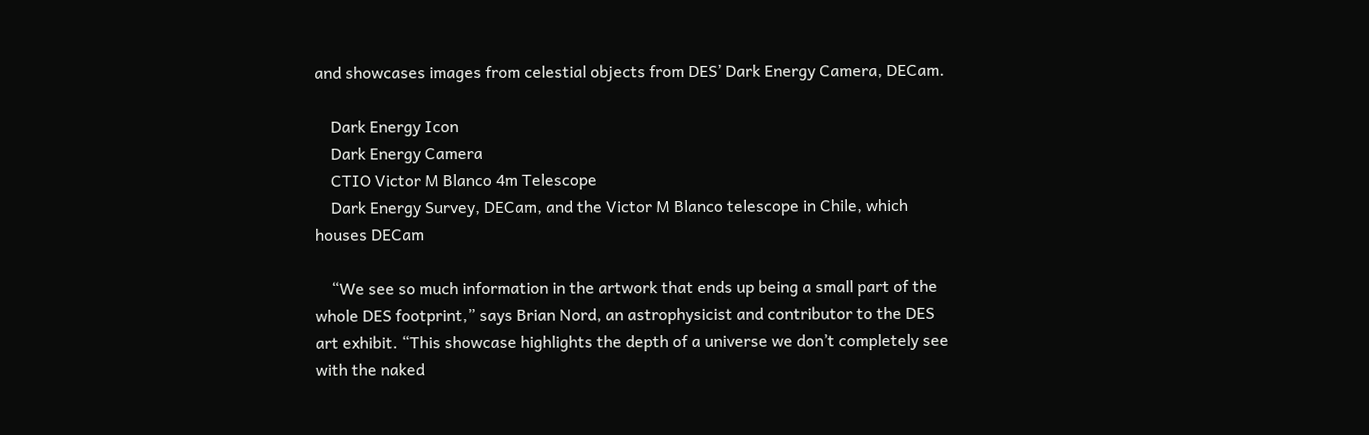and showcases images from celestial objects from DES’ Dark Energy Camera, DECam.

    Dark Energy Icon
    Dark Energy Camera
    CTIO Victor M Blanco 4m Telescope
    Dark Energy Survey, DECam, and the Victor M Blanco telescope in Chile, which houses DECam

    “We see so much information in the artwork that ends up being a small part of the whole DES footprint,” says Brian Nord, an astrophysicist and contributor to the DES art exhibit. “This showcase highlights the depth of a universe we don’t completely see with the naked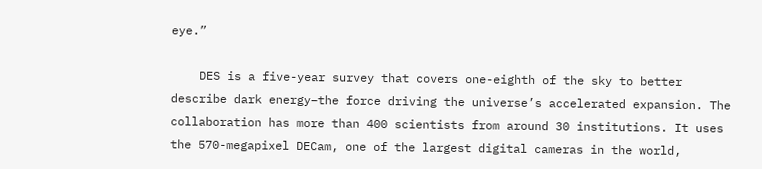eye.”

    DES is a five-year survey that covers one-eighth of the sky to better describe dark energy–the force driving the universe’s accelerated expansion. The collaboration has more than 400 scientists from around 30 institutions. It uses the 570-megapixel DECam, one of the largest digital cameras in the world,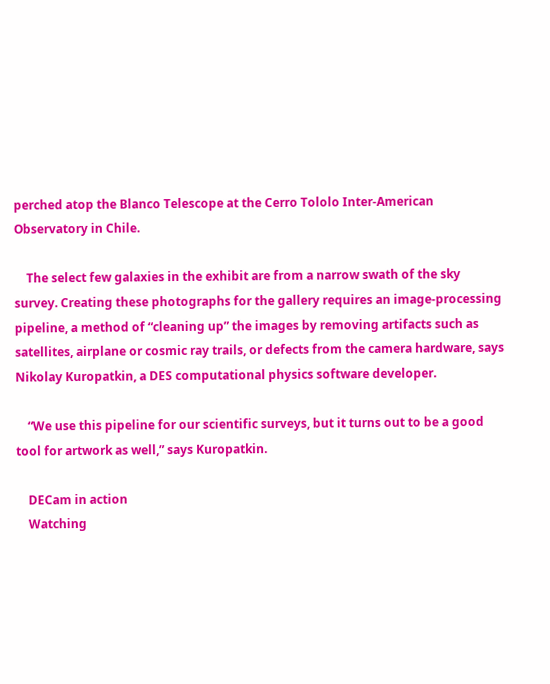perched atop the Blanco Telescope at the Cerro Tololo Inter-American Observatory in Chile.

    The select few galaxies in the exhibit are from a narrow swath of the sky survey. Creating these photographs for the gallery requires an image-processing pipeline, a method of “cleaning up” the images by removing artifacts such as satellites, airplane or cosmic ray trails, or defects from the camera hardware, says Nikolay Kuropatkin, a DES computational physics software developer.

    “We use this pipeline for our scientific surveys, but it turns out to be a good tool for artwork as well,” says Kuropatkin.

    DECam in action
    Watching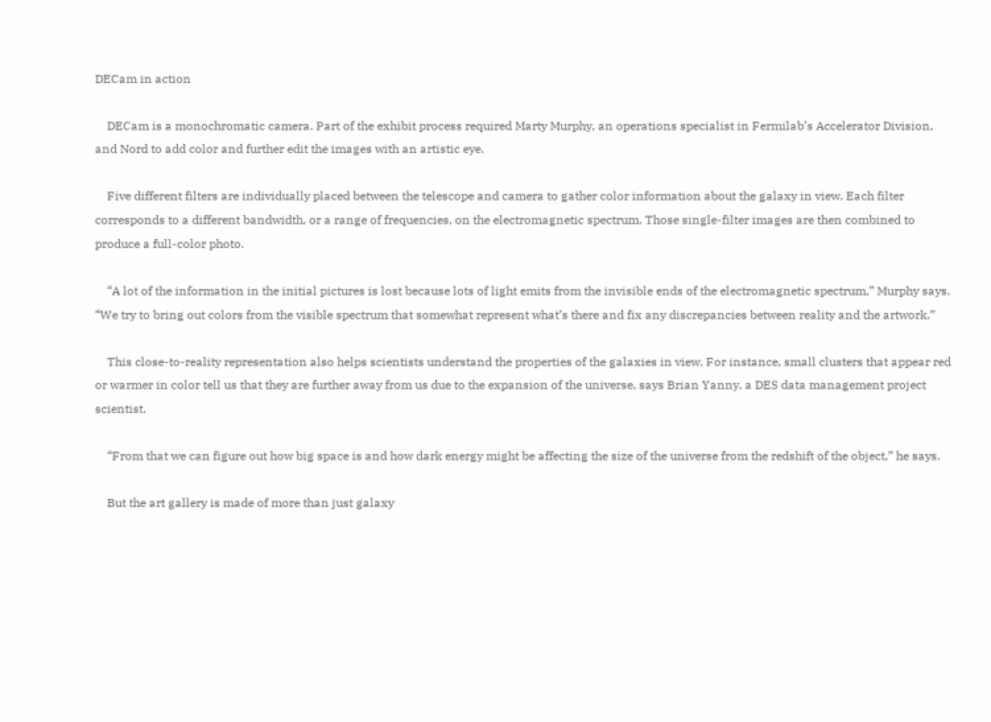DECam in action

    DECam is a monochromatic camera. Part of the exhibit process required Marty Murphy, an operations specialist in Fermilab’s Accelerator Division, and Nord to add color and further edit the images with an artistic eye.

    Five different filters are individually placed between the telescope and camera to gather color information about the galaxy in view. Each filter corresponds to a different bandwidth, or a range of frequencies, on the electromagnetic spectrum. Those single-filter images are then combined to produce a full-color photo.

    “A lot of the information in the initial pictures is lost because lots of light emits from the invisible ends of the electromagnetic spectrum,” Murphy says. “We try to bring out colors from the visible spectrum that somewhat represent what’s there and fix any discrepancies between reality and the artwork.”

    This close-to-reality representation also helps scientists understand the properties of the galaxies in view. For instance, small clusters that appear red or warmer in color tell us that they are further away from us due to the expansion of the universe, says Brian Yanny, a DES data management project scientist.

    “From that we can figure out how big space is and how dark energy might be affecting the size of the universe from the redshift of the object,” he says.

    But the art gallery is made of more than just galaxy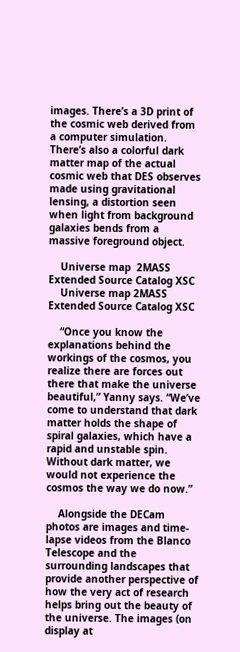images. There’s a 3D print of the cosmic web derived from a computer simulation. There’s also a colorful dark matter map of the actual cosmic web that DES observes made using gravitational lensing, a distortion seen when light from background galaxies bends from a massive foreground object.

    Universe map  2MASS Extended Source Catalog XSC
    Universe map 2MASS Extended Source Catalog XSC

    “Once you know the explanations behind the workings of the cosmos, you realize there are forces out there that make the universe beautiful,” Yanny says. “We’ve come to understand that dark matter holds the shape of spiral galaxies, which have a rapid and unstable spin. Without dark matter, we would not experience the cosmos the way we do now.”

    Alongside the DECam photos are images and time-lapse videos from the Blanco Telescope and the surrounding landscapes that provide another perspective of how the very act of research helps bring out the beauty of the universe. The images (on display at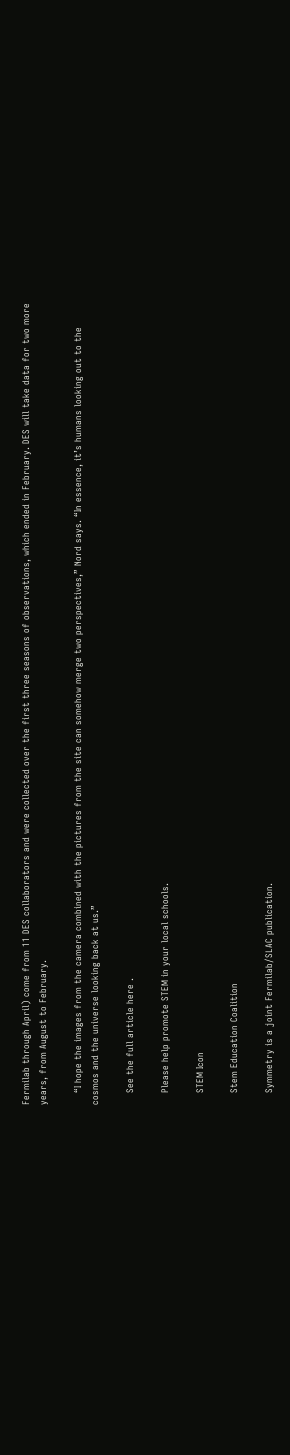Fermilab through April) come from 11 DES collaborators and were collected over the first three seasons of observations, which ended in February. DES will take data for two more years, from August to February.

    “I hope the images from the camera combined with the pictures from the site can somehow merge two perspectives,” Nord says. “In essence, it’s humans looking out to the cosmos and the universe looking back at us.”

    See the full article here .

    Please help promote STEM in your local schools.

    STEM Icon

    Stem Education Coalition

    Symmetry is a joint Fermilab/SLAC publication.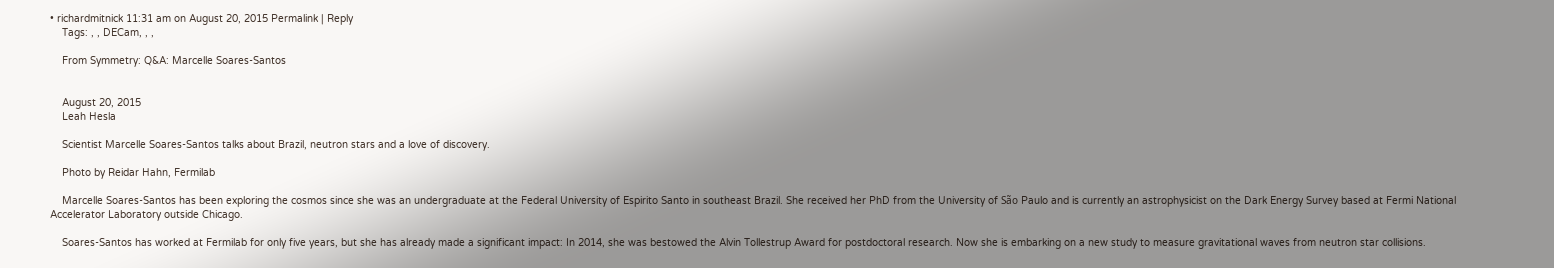• richardmitnick 11:31 am on August 20, 2015 Permalink | Reply
    Tags: , , DECam, , ,

    From Symmetry: Q&A: Marcelle Soares-Santos


    August 20, 2015
    Leah Hesla

    Scientist Marcelle Soares-Santos talks about Brazil, neutron stars and a love of discovery.

    Photo by Reidar Hahn, Fermilab

    Marcelle Soares-Santos has been exploring the cosmos since she was an undergraduate at the Federal University of Espirito Santo in southeast Brazil. She received her PhD from the University of São Paulo and is currently an astrophysicist on the Dark Energy Survey based at Fermi National Accelerator Laboratory outside Chicago.

    Soares-Santos has worked at Fermilab for only five years, but she has already made a significant impact: In 2014, she was bestowed the Alvin Tollestrup Award for postdoctoral research. Now she is embarking on a new study to measure gravitational waves from neutron star collisions.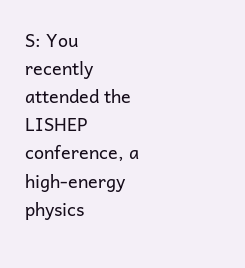S: You recently attended the LISHEP conference, a high-energy physics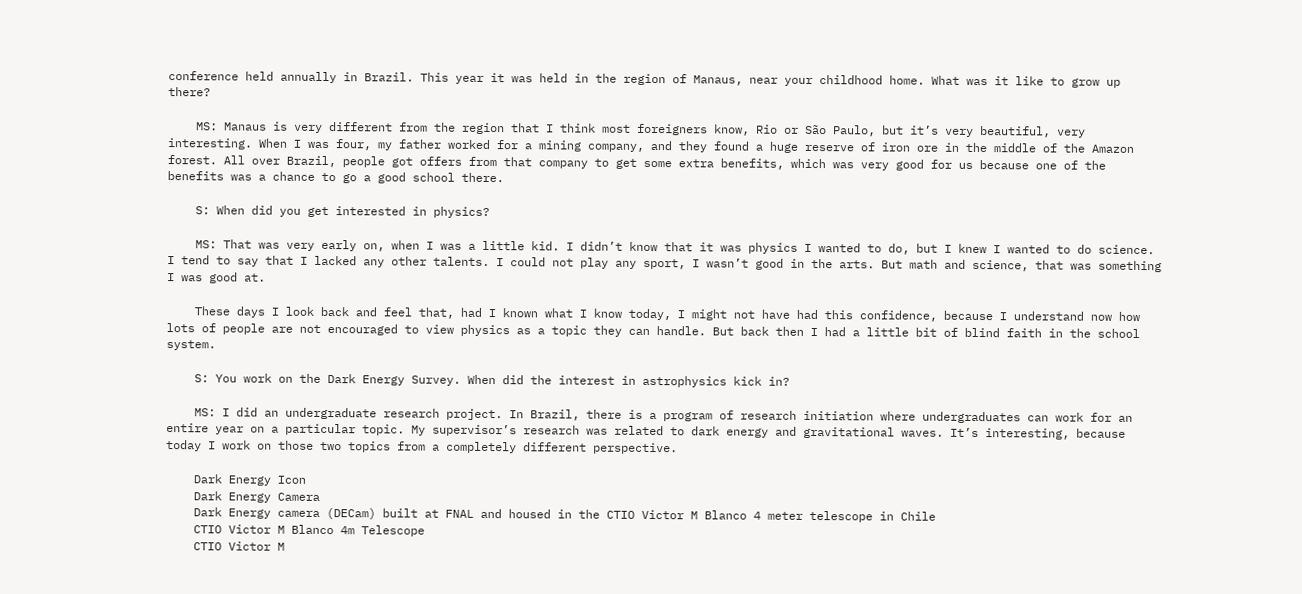conference held annually in Brazil. This year it was held in the region of Manaus, near your childhood home. What was it like to grow up there?

    MS: Manaus is very different from the region that I think most foreigners know, Rio or São Paulo, but it’s very beautiful, very interesting. When I was four, my father worked for a mining company, and they found a huge reserve of iron ore in the middle of the Amazon forest. All over Brazil, people got offers from that company to get some extra benefits, which was very good for us because one of the benefits was a chance to go a good school there.

    S: When did you get interested in physics?

    MS: That was very early on, when I was a little kid. I didn’t know that it was physics I wanted to do, but I knew I wanted to do science. I tend to say that I lacked any other talents. I could not play any sport, I wasn’t good in the arts. But math and science, that was something I was good at.

    These days I look back and feel that, had I known what I know today, I might not have had this confidence, because I understand now how lots of people are not encouraged to view physics as a topic they can handle. But back then I had a little bit of blind faith in the school system.

    S: You work on the Dark Energy Survey. When did the interest in astrophysics kick in?

    MS: I did an undergraduate research project. In Brazil, there is a program of research initiation where undergraduates can work for an entire year on a particular topic. My supervisor’s research was related to dark energy and gravitational waves. It’s interesting, because today I work on those two topics from a completely different perspective.

    Dark Energy Icon
    Dark Energy Camera
    Dark Energy camera (DECam) built at FNAL and housed in the CTIO Victor M Blanco 4 meter telescope in Chile
    CTIO Victor M Blanco 4m Telescope
    CTIO Victor M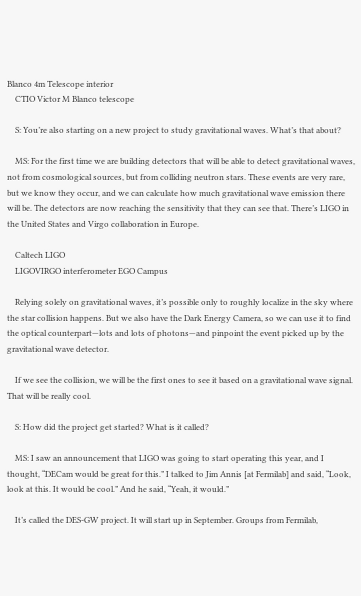Blanco 4m Telescope interior
    CTIO Victor M Blanco telescope

    S: You’re also starting on a new project to study gravitational waves. What’s that about?

    MS: For the first time we are building detectors that will be able to detect gravitational waves, not from cosmological sources, but from colliding neutron stars. These events are very rare, but we know they occur, and we can calculate how much gravitational wave emission there will be. The detectors are now reaching the sensitivity that they can see that. There’s LIGO in the United States and Virgo collaboration in Europe.

    Caltech LIGO
    LIGOVIRGO interferometer EGO Campus

    Relying solely on gravitational waves, it’s possible only to roughly localize in the sky where the star collision happens. But we also have the Dark Energy Camera, so we can use it to find the optical counterpart—lots and lots of photons—and pinpoint the event picked up by the gravitational wave detector.

    If we see the collision, we will be the first ones to see it based on a gravitational wave signal. That will be really cool.

    S: How did the project get started? What is it called?

    MS: I saw an announcement that LIGO was going to start operating this year, and I thought, “DECam would be great for this.” I talked to Jim Annis [at Fermilab] and said, “Look, look at this. It would be cool.” And he said, “Yeah, it would.”

    It’s called the DES-GW project. It will start up in September. Groups from Fermilab,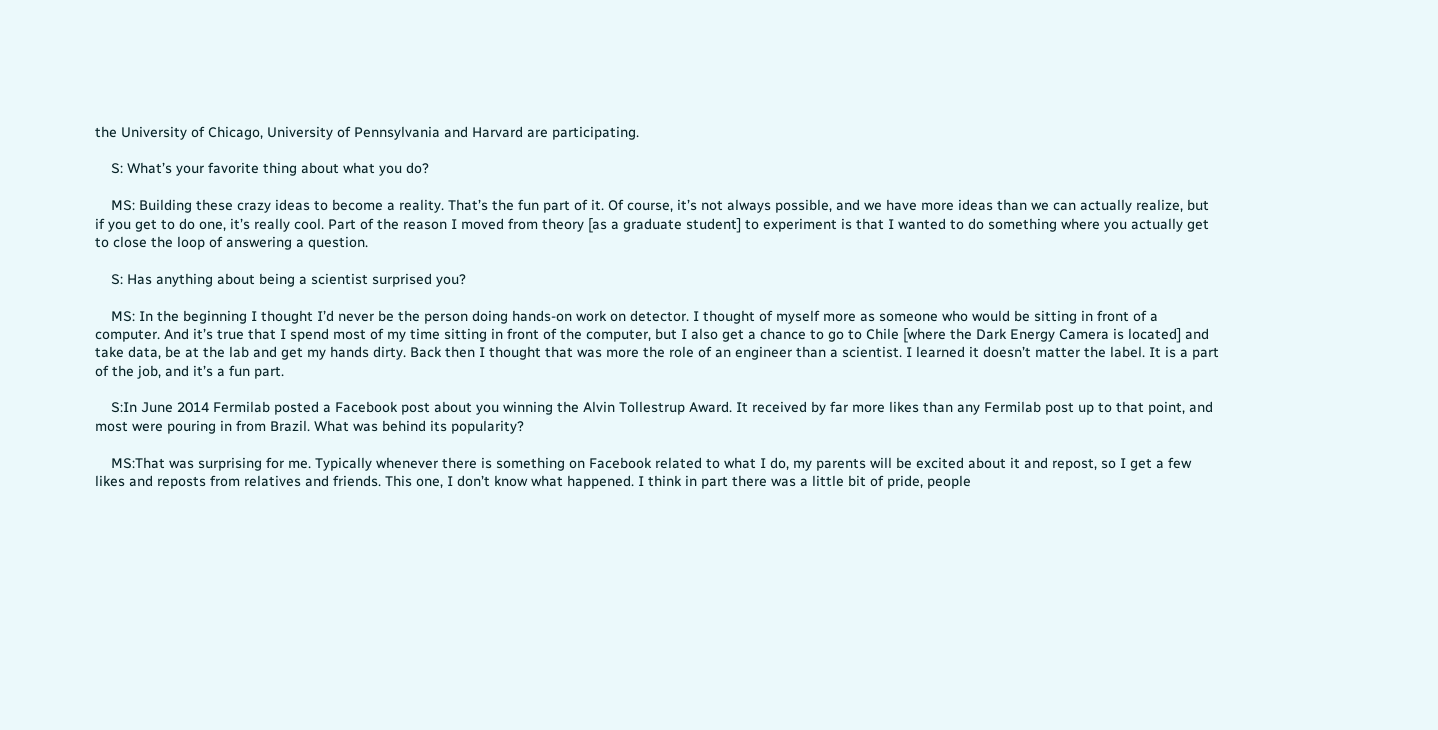the University of Chicago, University of Pennsylvania and Harvard are participating.

    S: What’s your favorite thing about what you do?

    MS: Building these crazy ideas to become a reality. That’s the fun part of it. Of course, it’s not always possible, and we have more ideas than we can actually realize, but if you get to do one, it’s really cool. Part of the reason I moved from theory [as a graduate student] to experiment is that I wanted to do something where you actually get to close the loop of answering a question.

    S: Has anything about being a scientist surprised you?

    MS: In the beginning I thought I’d never be the person doing hands-on work on detector. I thought of myself more as someone who would be sitting in front of a computer. And it’s true that I spend most of my time sitting in front of the computer, but I also get a chance to go to Chile [where the Dark Energy Camera is located] and take data, be at the lab and get my hands dirty. Back then I thought that was more the role of an engineer than a scientist. I learned it doesn’t matter the label. It is a part of the job, and it’s a fun part.

    S:In June 2014 Fermilab posted a Facebook post about you winning the Alvin Tollestrup Award. It received by far more likes than any Fermilab post up to that point, and most were pouring in from Brazil. What was behind its popularity?

    MS:That was surprising for me. Typically whenever there is something on Facebook related to what I do, my parents will be excited about it and repost, so I get a few likes and reposts from relatives and friends. This one, I don’t know what happened. I think in part there was a little bit of pride, people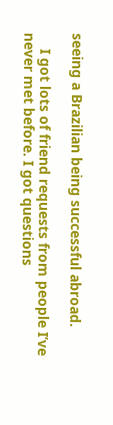seeing a Brazilian being successful abroad.

    I got lots of friend requests from people I’ve never met before. I got questions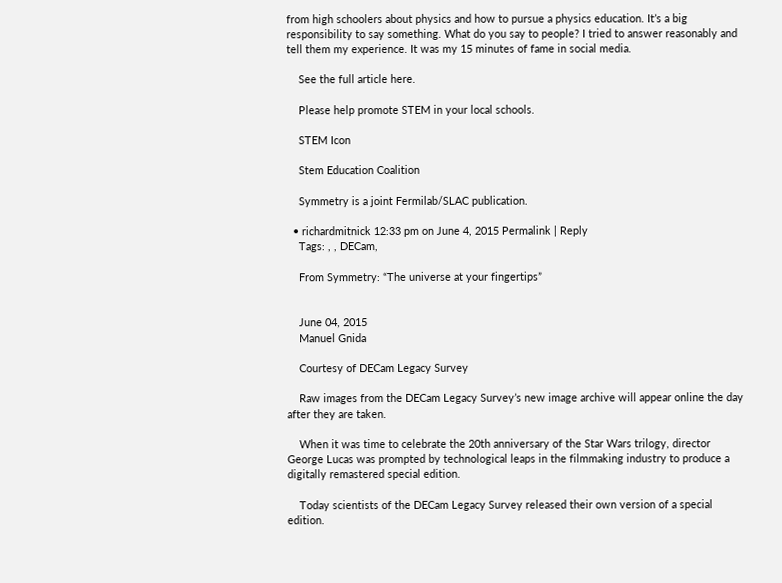from high schoolers about physics and how to pursue a physics education. It’s a big responsibility to say something. What do you say to people? I tried to answer reasonably and tell them my experience. It was my 15 minutes of fame in social media.

    See the full article here.

    Please help promote STEM in your local schools.

    STEM Icon

    Stem Education Coalition

    Symmetry is a joint Fermilab/SLAC publication.

  • richardmitnick 12:33 pm on June 4, 2015 Permalink | Reply
    Tags: , , DECam,

    From Symmetry: “The universe at your fingertips”


    June 04, 2015
    Manuel Gnida

    Courtesy of DECam Legacy Survey

    Raw images from the DECam Legacy Survey’s new image archive will appear online the day after they are taken.

    When it was time to celebrate the 20th anniversary of the Star Wars trilogy, director George Lucas was prompted by technological leaps in the filmmaking industry to produce a digitally remastered special edition.

    Today scientists of the DECam Legacy Survey released their own version of a special edition.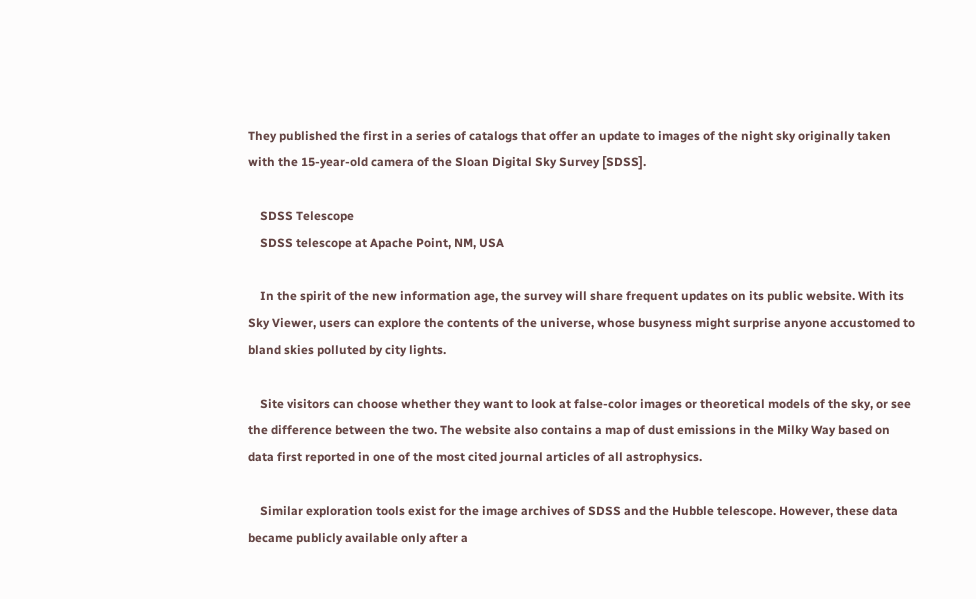They published the first in a series of catalogs that offer an update to images of the night sky originally taken with the 15-year-old camera of the Sloan Digital Sky Survey [SDSS].

    SDSS Telescope
    SDSS telescope at Apache Point, NM, USA

    In the spirit of the new information age, the survey will share frequent updates on its public website. With its Sky Viewer, users can explore the contents of the universe, whose busyness might surprise anyone accustomed to bland skies polluted by city lights.

    Site visitors can choose whether they want to look at false-color images or theoretical models of the sky, or see the difference between the two. The website also contains a map of dust emissions in the Milky Way based on data first reported in one of the most cited journal articles of all astrophysics.

    Similar exploration tools exist for the image archives of SDSS and the Hubble telescope. However, these data became publicly available only after a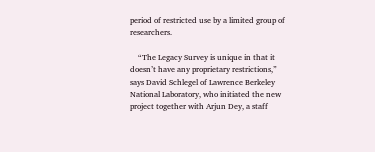period of restricted use by a limited group of researchers.

    “The Legacy Survey is unique in that it doesn’t have any proprietary restrictions,” says David Schlegel of Lawrence Berkeley National Laboratory, who initiated the new project together with Arjun Dey, a staff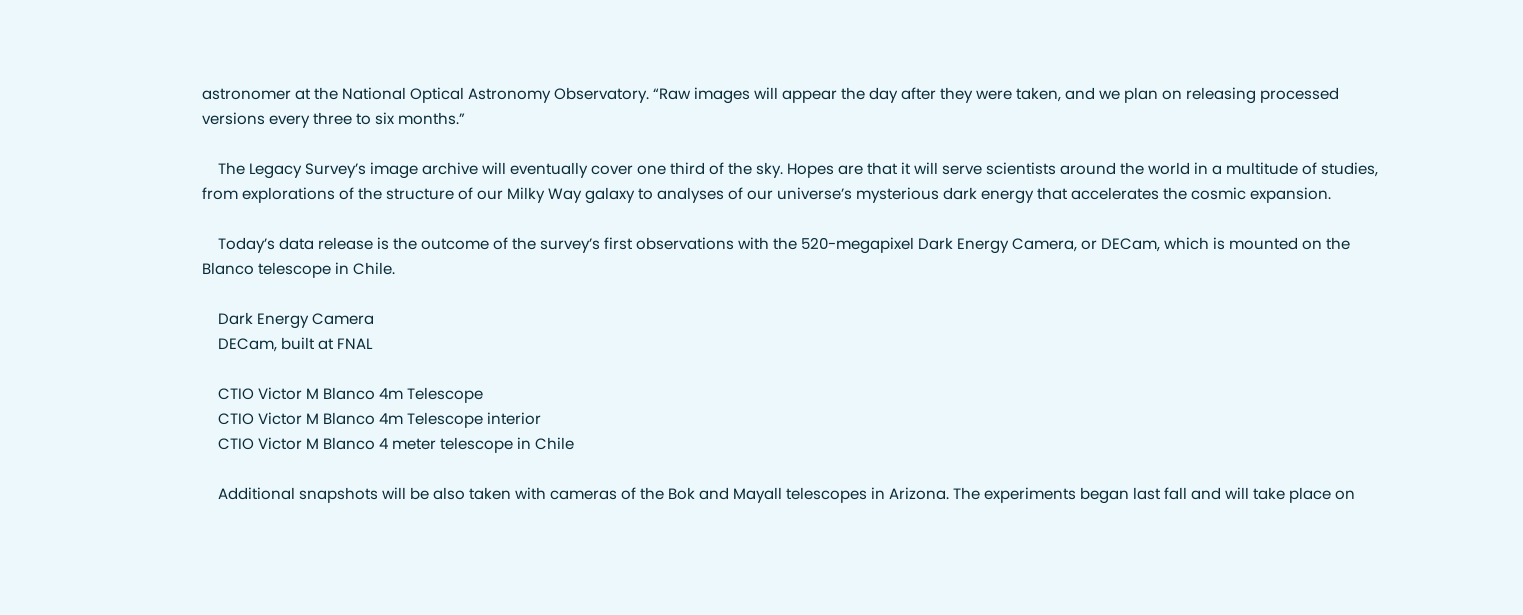astronomer at the National Optical Astronomy Observatory. “Raw images will appear the day after they were taken, and we plan on releasing processed versions every three to six months.”

    The Legacy Survey’s image archive will eventually cover one third of the sky. Hopes are that it will serve scientists around the world in a multitude of studies, from explorations of the structure of our Milky Way galaxy to analyses of our universe’s mysterious dark energy that accelerates the cosmic expansion.

    Today’s data release is the outcome of the survey’s first observations with the 520-megapixel Dark Energy Camera, or DECam, which is mounted on the Blanco telescope in Chile.

    Dark Energy Camera
    DECam, built at FNAL

    CTIO Victor M Blanco 4m Telescope
    CTIO Victor M Blanco 4m Telescope interior
    CTIO Victor M Blanco 4 meter telescope in Chile

    Additional snapshots will be also taken with cameras of the Bok and Mayall telescopes in Arizona. The experiments began last fall and will take place on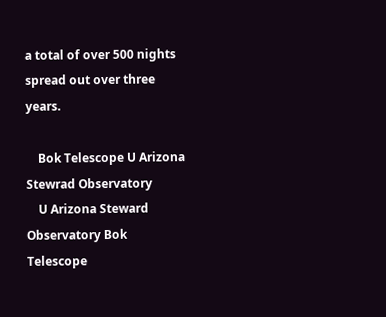a total of over 500 nights spread out over three years.

    Bok Telescope U Arizona Stewrad Observatory
    U Arizona Steward Observatory Bok Telescope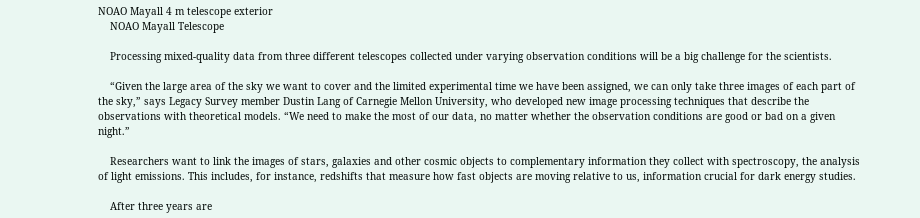NOAO Mayall 4 m telescope exterior
    NOAO Mayall Telescope

    Processing mixed-quality data from three different telescopes collected under varying observation conditions will be a big challenge for the scientists.

    “Given the large area of the sky we want to cover and the limited experimental time we have been assigned, we can only take three images of each part of the sky,” says Legacy Survey member Dustin Lang of Carnegie Mellon University, who developed new image processing techniques that describe the observations with theoretical models. “We need to make the most of our data, no matter whether the observation conditions are good or bad on a given night.”

    Researchers want to link the images of stars, galaxies and other cosmic objects to complementary information they collect with spectroscopy, the analysis of light emissions. This includes, for instance, redshifts that measure how fast objects are moving relative to us, information crucial for dark energy studies.

    After three years are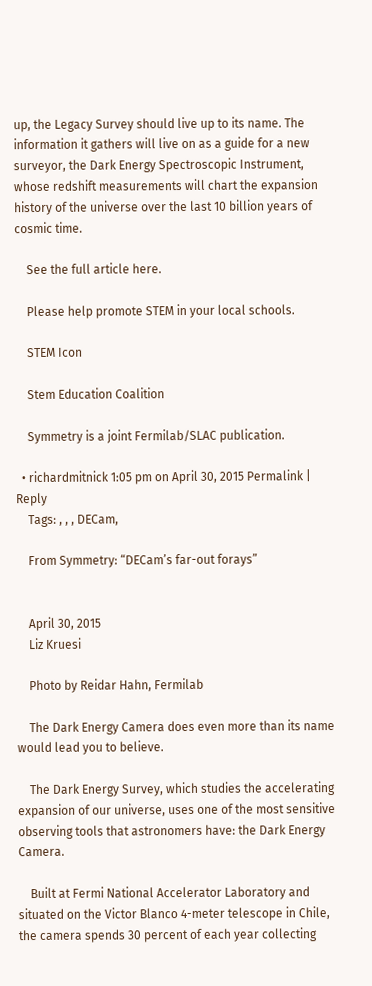up, the Legacy Survey should live up to its name. The information it gathers will live on as a guide for a new surveyor, the Dark Energy Spectroscopic Instrument, whose redshift measurements will chart the expansion history of the universe over the last 10 billion years of cosmic time.

    See the full article here.

    Please help promote STEM in your local schools.

    STEM Icon

    Stem Education Coalition

    Symmetry is a joint Fermilab/SLAC publication.

  • richardmitnick 1:05 pm on April 30, 2015 Permalink | Reply
    Tags: , , , DECam,

    From Symmetry: “DECam’s far-out forays”


    April 30, 2015
    Liz Kruesi

    Photo by Reidar Hahn, Fermilab

    The Dark Energy Camera does even more than its name would lead you to believe.

    The Dark Energy Survey, which studies the accelerating expansion of our universe, uses one of the most sensitive observing tools that astronomers have: the Dark Energy Camera.

    Built at Fermi National Accelerator Laboratory and situated on the Victor Blanco 4-meter telescope in Chile, the camera spends 30 percent of each year collecting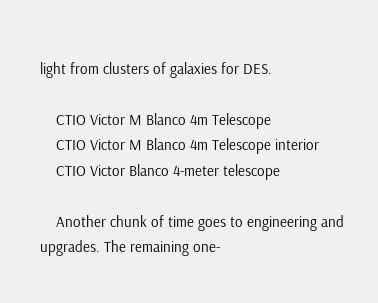light from clusters of galaxies for DES.

    CTIO Victor M Blanco 4m Telescope
    CTIO Victor M Blanco 4m Telescope interior
    CTIO Victor Blanco 4-meter telescope

    Another chunk of time goes to engineering and upgrades. The remaining one-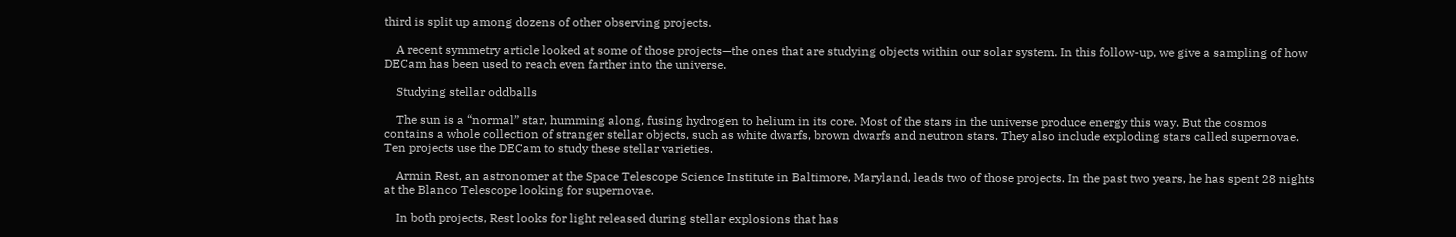third is split up among dozens of other observing projects.

    A recent symmetry article looked at some of those projects—the ones that are studying objects within our solar system. In this follow-up, we give a sampling of how DECam has been used to reach even farther into the universe.

    Studying stellar oddballs

    The sun is a “normal” star, humming along, fusing hydrogen to helium in its core. Most of the stars in the universe produce energy this way. But the cosmos contains a whole collection of stranger stellar objects, such as white dwarfs, brown dwarfs and neutron stars. They also include exploding stars called supernovae. Ten projects use the DECam to study these stellar varieties.

    Armin Rest, an astronomer at the Space Telescope Science Institute in Baltimore, Maryland, leads two of those projects. In the past two years, he has spent 28 nights at the Blanco Telescope looking for supernovae.

    In both projects, Rest looks for light released during stellar explosions that has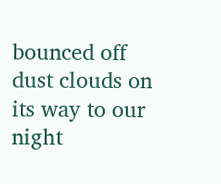bounced off dust clouds on its way to our night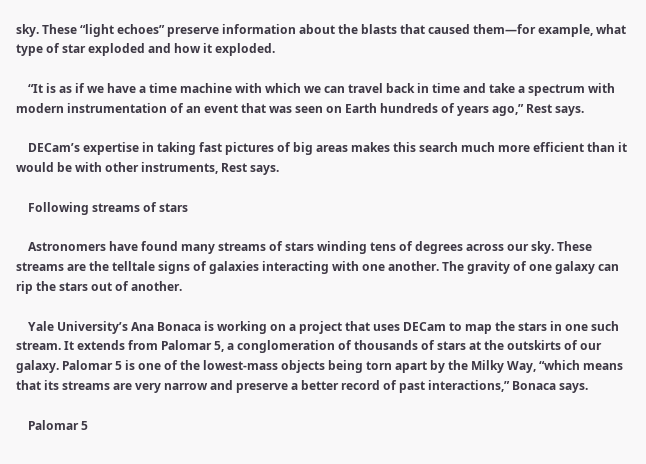sky. These “light echoes” preserve information about the blasts that caused them—for example, what type of star exploded and how it exploded.

    “It is as if we have a time machine with which we can travel back in time and take a spectrum with modern instrumentation of an event that was seen on Earth hundreds of years ago,” Rest says.

    DECam’s expertise in taking fast pictures of big areas makes this search much more efficient than it would be with other instruments, Rest says.

    Following streams of stars

    Astronomers have found many streams of stars winding tens of degrees across our sky. These streams are the telltale signs of galaxies interacting with one another. The gravity of one galaxy can rip the stars out of another.

    Yale University’s Ana Bonaca is working on a project that uses DECam to map the stars in one such stream. It extends from Palomar 5, a conglomeration of thousands of stars at the outskirts of our galaxy. Palomar 5 is one of the lowest-mass objects being torn apart by the Milky Way, “which means that its streams are very narrow and preserve a better record of past interactions,” Bonaca says.

    Palomar 5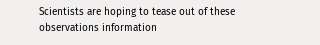Scientists are hoping to tease out of these observations information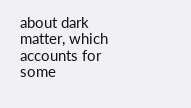about dark matter, which accounts for some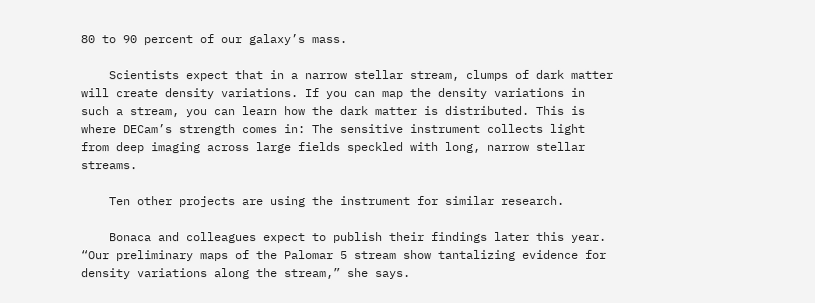80 to 90 percent of our galaxy’s mass.

    Scientists expect that in a narrow stellar stream, clumps of dark matter will create density variations. If you can map the density variations in such a stream, you can learn how the dark matter is distributed. This is where DECam’s strength comes in: The sensitive instrument collects light from deep imaging across large fields speckled with long, narrow stellar streams.

    Ten other projects are using the instrument for similar research.

    Bonaca and colleagues expect to publish their findings later this year. “Our preliminary maps of the Palomar 5 stream show tantalizing evidence for density variations along the stream,” she says.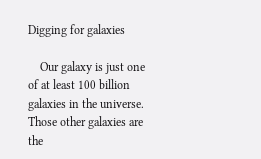Digging for galaxies

    Our galaxy is just one of at least 100 billion galaxies in the universe. Those other galaxies are the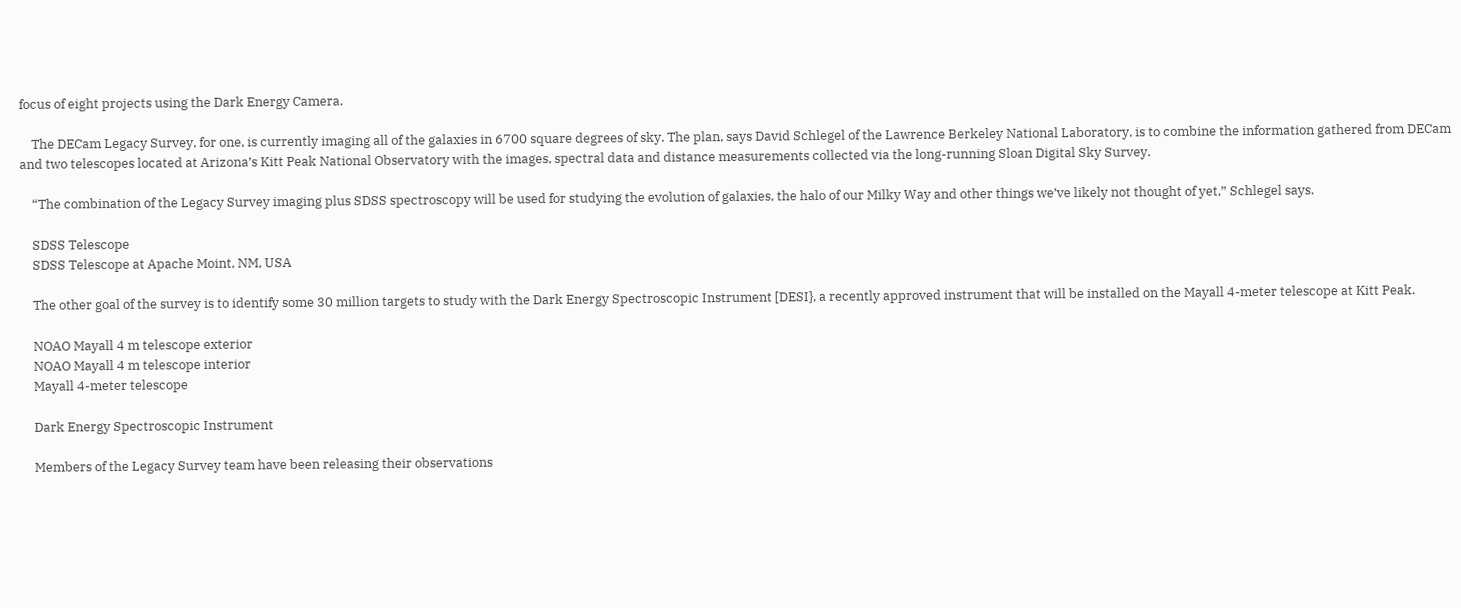focus of eight projects using the Dark Energy Camera.

    The DECam Legacy Survey, for one, is currently imaging all of the galaxies in 6700 square degrees of sky. The plan, says David Schlegel of the Lawrence Berkeley National Laboratory, is to combine the information gathered from DECam and two telescopes located at Arizona’s Kitt Peak National Observatory with the images, spectral data and distance measurements collected via the long-running Sloan Digital Sky Survey.

    “The combination of the Legacy Survey imaging plus SDSS spectroscopy will be used for studying the evolution of galaxies, the halo of our Milky Way and other things we’ve likely not thought of yet,” Schlegel says.

    SDSS Telescope
    SDSS Telescope at Apache Moint, NM, USA

    The other goal of the survey is to identify some 30 million targets to study with the Dark Energy Spectroscopic Instrument [DESI}, a recently approved instrument that will be installed on the Mayall 4-meter telescope at Kitt Peak.

    NOAO Mayall 4 m telescope exterior
    NOAO Mayall 4 m telescope interior
    Mayall 4-meter telescope

    Dark Energy Spectroscopic Instrument

    Members of the Legacy Survey team have been releasing their observations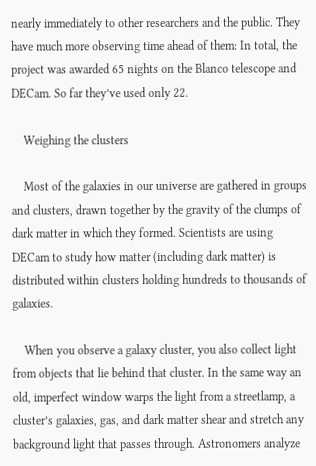nearly immediately to other researchers and the public. They have much more observing time ahead of them: In total, the project was awarded 65 nights on the Blanco telescope and DECam. So far they’ve used only 22.

    Weighing the clusters

    Most of the galaxies in our universe are gathered in groups and clusters, drawn together by the gravity of the clumps of dark matter in which they formed. Scientists are using DECam to study how matter (including dark matter) is distributed within clusters holding hundreds to thousands of galaxies.

    When you observe a galaxy cluster, you also collect light from objects that lie behind that cluster. In the same way an old, imperfect window warps the light from a streetlamp, a cluster’s galaxies, gas, and dark matter shear and stretch any background light that passes through. Astronomers analyze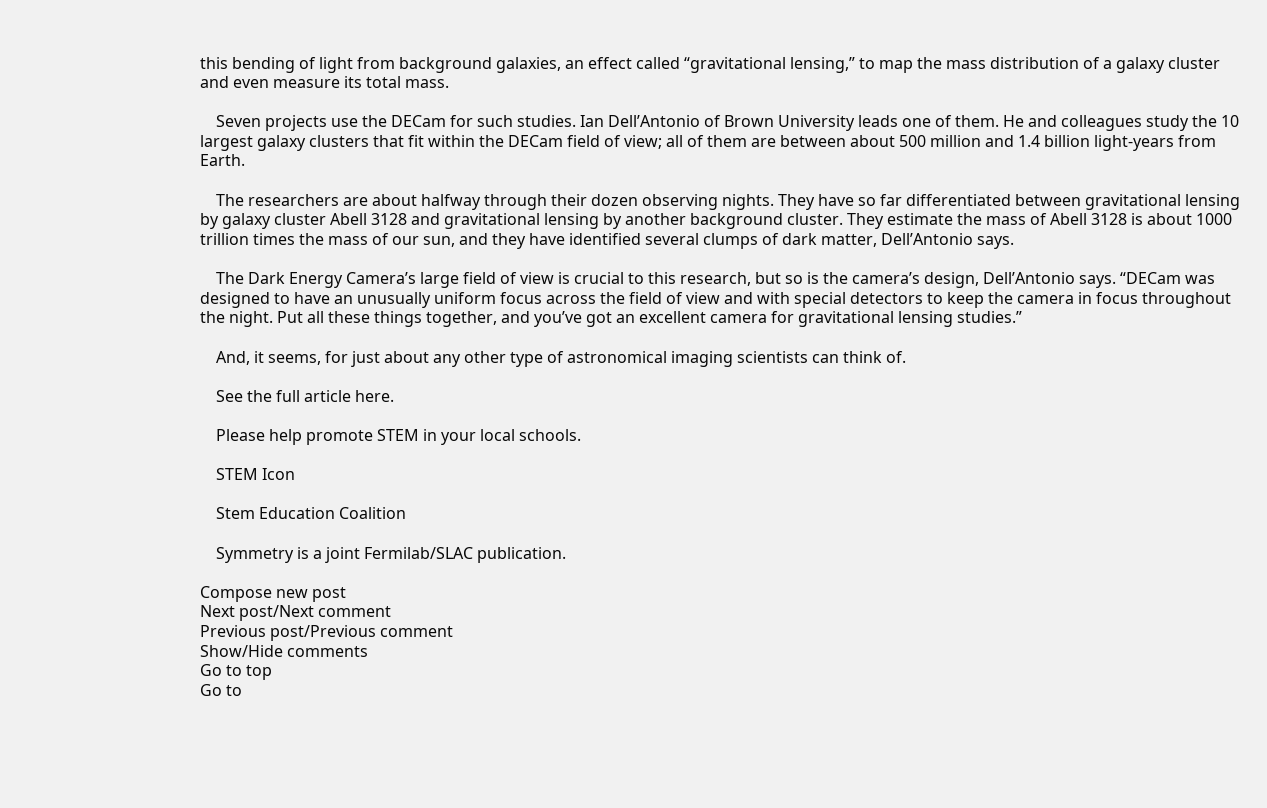this bending of light from background galaxies, an effect called “gravitational lensing,” to map the mass distribution of a galaxy cluster and even measure its total mass.

    Seven projects use the DECam for such studies. Ian Dell’Antonio of Brown University leads one of them. He and colleagues study the 10 largest galaxy clusters that fit within the DECam field of view; all of them are between about 500 million and 1.4 billion light-years from Earth.

    The researchers are about halfway through their dozen observing nights. They have so far differentiated between gravitational lensing by galaxy cluster Abell 3128 and gravitational lensing by another background cluster. They estimate the mass of Abell 3128 is about 1000 trillion times the mass of our sun, and they have identified several clumps of dark matter, Dell’Antonio says.

    The Dark Energy Camera’s large field of view is crucial to this research, but so is the camera’s design, Dell’Antonio says. “DECam was designed to have an unusually uniform focus across the field of view and with special detectors to keep the camera in focus throughout the night. Put all these things together, and you’ve got an excellent camera for gravitational lensing studies.”

    And, it seems, for just about any other type of astronomical imaging scientists can think of.

    See the full article here.

    Please help promote STEM in your local schools.

    STEM Icon

    Stem Education Coalition

    Symmetry is a joint Fermilab/SLAC publication.

Compose new post
Next post/Next comment
Previous post/Previous comment
Show/Hide comments
Go to top
Go to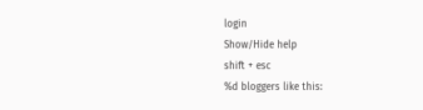login
Show/Hide help
shift + esc
%d bloggers like this: